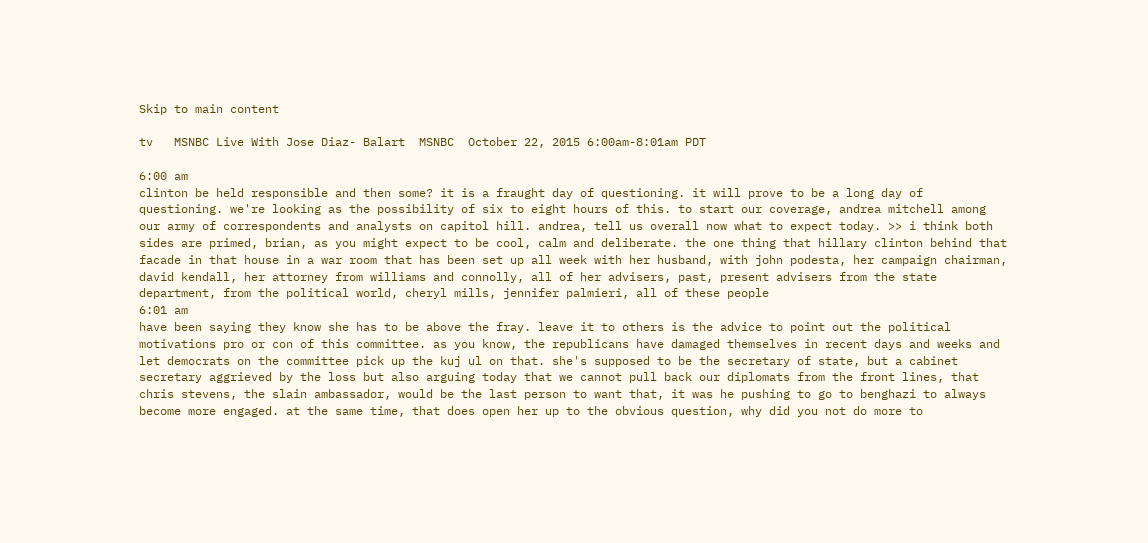Skip to main content

tv   MSNBC Live With Jose Diaz- Balart  MSNBC  October 22, 2015 6:00am-8:01am PDT

6:00 am
clinton be held responsible and then some? it is a fraught day of questioning. it will prove to be a long day of questioning. we're looking as the possibility of six to eight hours of this. to start our coverage, andrea mitchell among our army of correspondents and analysts on capitol hill. andrea, tell us overall now what to expect today. >> i think both sides are primed, brian, as you might expect to be cool, calm and deliberate. the one thing that hillary clinton behind that facade in that house in a war room that has been set up all week with her husband, with john podesta, her campaign chairman, david kendall, her attorney from williams and connolly, all of her advisers, past, present advisers from the state department, from the political world, cheryl mills, jennifer palmieri, all of these people
6:01 am
have been saying they know she has to be above the fray. leave it to others is the advice to point out the political motivations pro or con of this committee. as you know, the republicans have damaged themselves in recent days and weeks and let democrats on the committee pick up the kuj ul on that. she's supposed to be the secretary of state, but a cabinet secretary aggrieved by the loss but also arguing today that we cannot pull back our diplomats from the front lines, that chris stevens, the slain ambassador, would be the last person to want that, it was he pushing to go to benghazi to always become more engaged. at the same time, that does open her up to the obvious question, why did you not do more to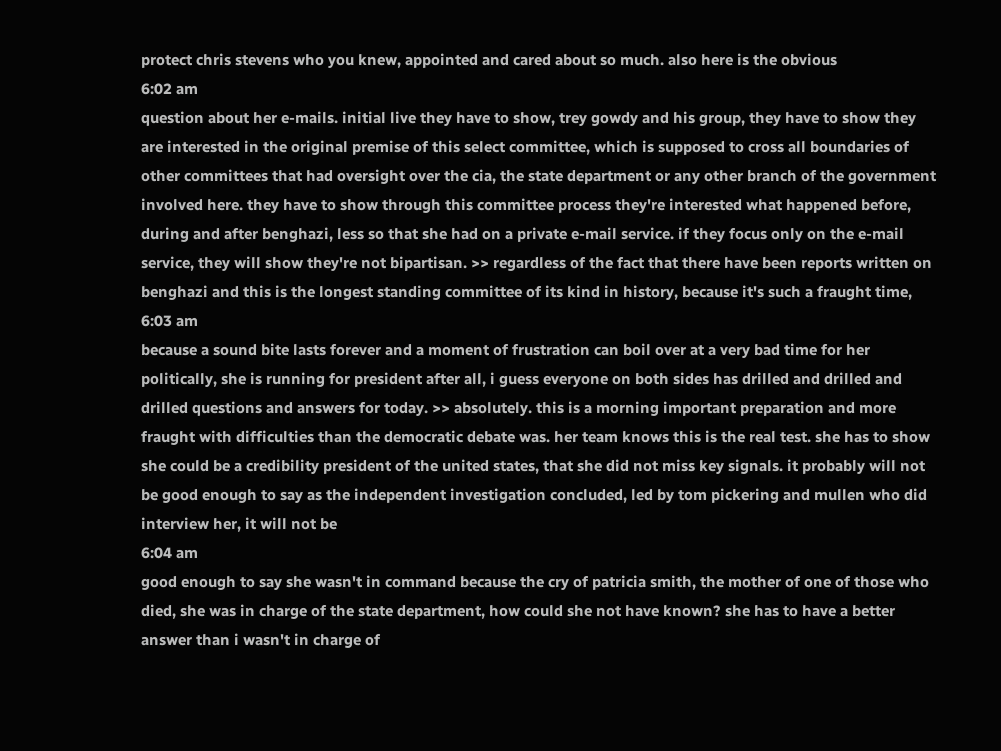protect chris stevens who you knew, appointed and cared about so much. also here is the obvious
6:02 am
question about her e-mails. initial live they have to show, trey gowdy and his group, they have to show they are interested in the original premise of this select committee, which is supposed to cross all boundaries of other committees that had oversight over the cia, the state department or any other branch of the government involved here. they have to show through this committee process they're interested what happened before, during and after benghazi, less so that she had on a private e-mail service. if they focus only on the e-mail service, they will show they're not bipartisan. >> regardless of the fact that there have been reports written on benghazi and this is the longest standing committee of its kind in history, because it's such a fraught time,
6:03 am
because a sound bite lasts forever and a moment of frustration can boil over at a very bad time for her politically, she is running for president after all, i guess everyone on both sides has drilled and drilled and drilled questions and answers for today. >> absolutely. this is a morning important preparation and more fraught with difficulties than the democratic debate was. her team knows this is the real test. she has to show she could be a credibility president of the united states, that she did not miss key signals. it probably will not be good enough to say as the independent investigation concluded, led by tom pickering and mullen who did interview her, it will not be
6:04 am
good enough to say she wasn't in command because the cry of patricia smith, the mother of one of those who died, she was in charge of the state department, how could she not have known? she has to have a better answer than i wasn't in charge of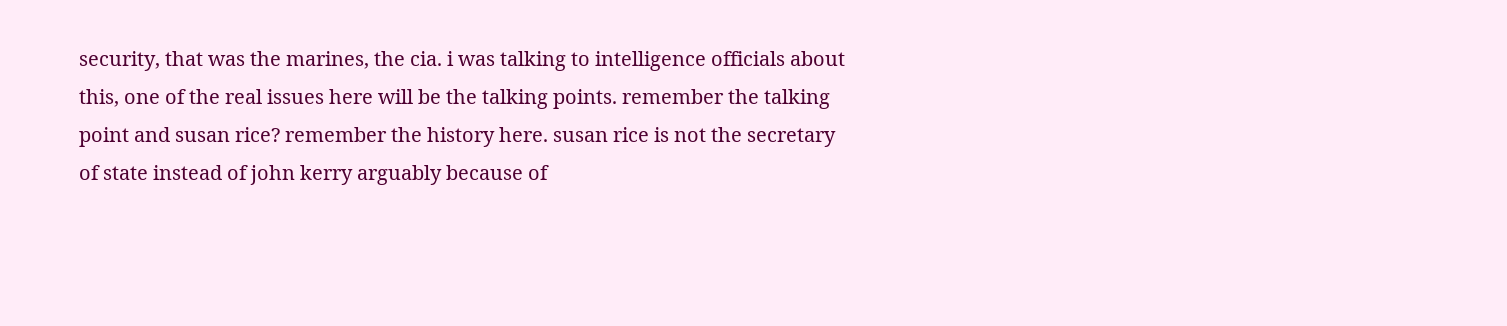security, that was the marines, the cia. i was talking to intelligence officials about this, one of the real issues here will be the talking points. remember the talking point and susan rice? remember the history here. susan rice is not the secretary of state instead of john kerry arguably because of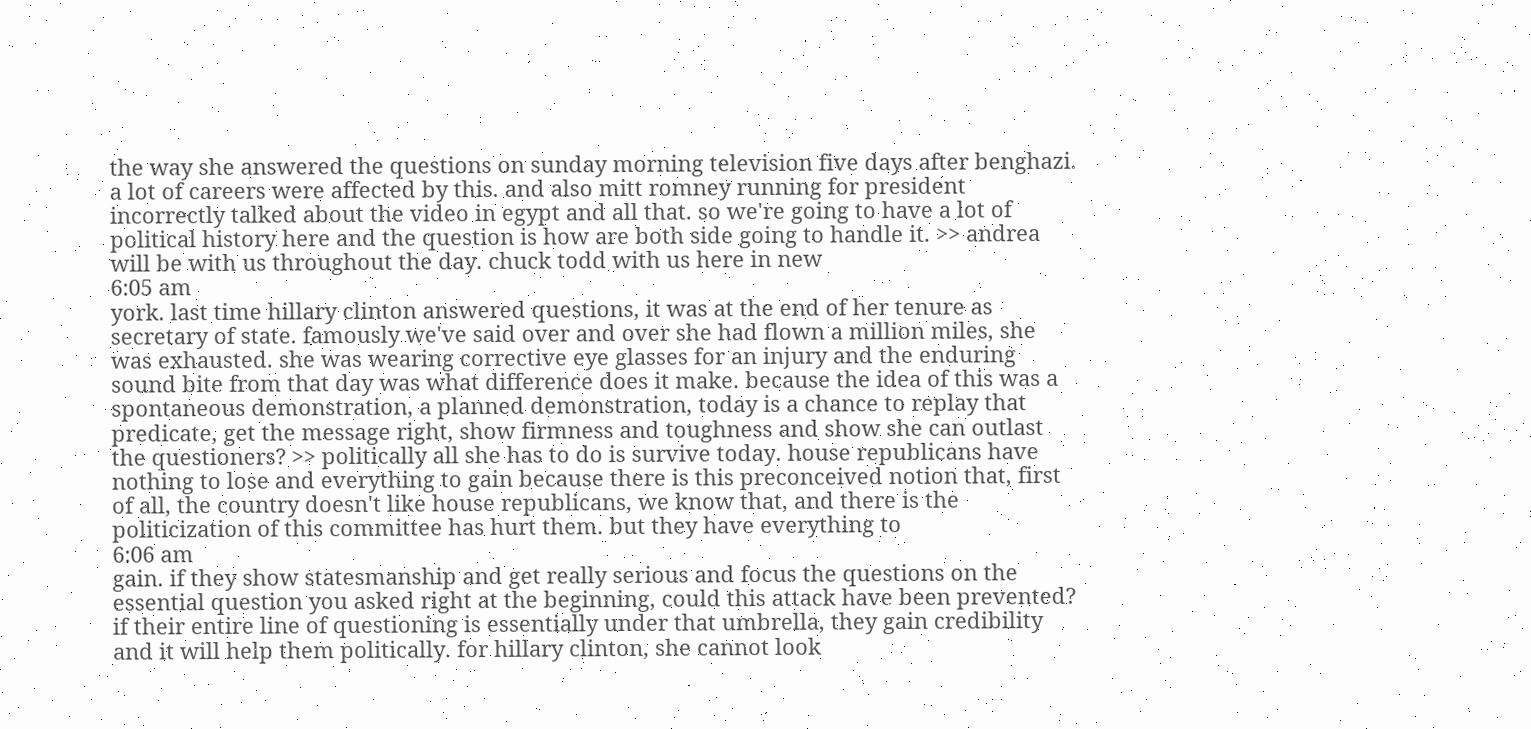the way she answered the questions on sunday morning television five days after benghazi. a lot of careers were affected by this. and also mitt romney running for president incorrectly talked about the video in egypt and all that. so we're going to have a lot of political history here and the question is how are both side going to handle it. >> andrea will be with us throughout the day. chuck todd with us here in new
6:05 am
york. last time hillary clinton answered questions, it was at the end of her tenure as secretary of state. famously we've said over and over she had flown a million miles, she was exhausted. she was wearing corrective eye glasses for an injury and the enduring sound bite from that day was what difference does it make. because the idea of this was a spontaneous demonstration, a planned demonstration, today is a chance to replay that predicate, get the message right, show firmness and toughness and show she can outlast the questioners? >> politically all she has to do is survive today. house republicans have nothing to lose and everything to gain because there is this preconceived notion that, first of all, the country doesn't like house republicans, we know that, and there is the politicization of this committee has hurt them. but they have everything to
6:06 am
gain. if they show statesmanship and get really serious and focus the questions on the essential question you asked right at the beginning, could this attack have been prevented? if their entire line of questioning is essentially under that umbrella, they gain credibility and it will help them politically. for hillary clinton, she cannot look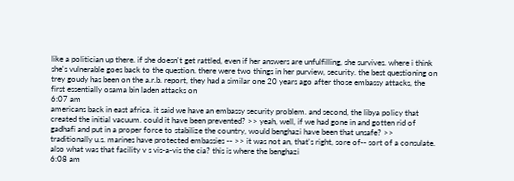like a politician up there. if she doesn't get rattled, even if her answers are unfulfilling, she survives. where i think she's vulnerable goes back to the question. there were two things in her purview, security. the best questioning on trey goudy has been on the a.r.b. report, they had a similar one 20 years ago after those embassy attacks, the first essentially osama bin laden attacks on
6:07 am
americans back in east africa. it said we have an embassy security problem. and second, the libya policy that created the initial vacuum. could it have been prevented? >> yeah, well, if we had gone in and gotten rid of gadhafi and put in a proper force to stabilize the country, would benghazi have been that unsafe? >> traditionally u.s. marines have protected embassies -- >> it was not an, that's right, sore of-- sort of a consulate. also what was that facility v s vis-a-vis the cia? this is where the benghazi
6:08 am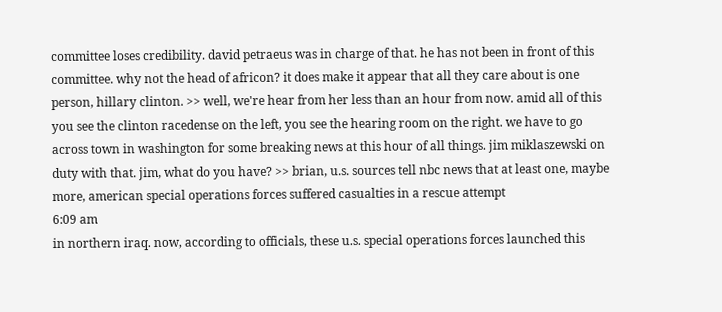committee loses credibility. david petraeus was in charge of that. he has not been in front of this committee. why not the head of africon? it does make it appear that all they care about is one person, hillary clinton. >> well, we're hear from her less than an hour from now. amid all of this you see the clinton racedense on the left, you see the hearing room on the right. we have to go across town in washington for some breaking news at this hour of all things. jim miklaszewski on duty with that. jim, what do you have? >> brian, u.s. sources tell nbc news that at least one, maybe more, american special operations forces suffered casualties in a rescue attempt
6:09 am
in northern iraq. now, according to officials, these u.s. special operations forces launched this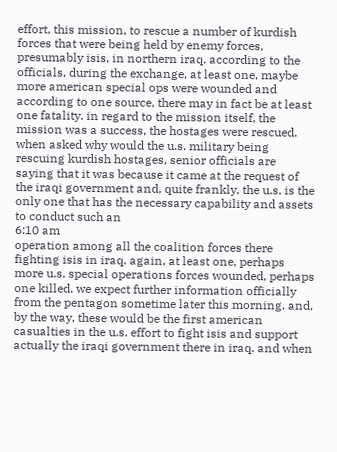effort, this mission, to rescue a number of kurdish forces that were being held by enemy forces, presumably isis, in northern iraq. according to the officials, during the exchange, at least one, maybe more american special ops were wounded and according to one source, there may in fact be at least one fatality. in regard to the mission itself, the mission was a success, the hostages were rescued. when asked why would the u.s. military being rescuing kurdish hostages, senior officials are saying that it was because it came at the request of the iraqi government and, quite frankly, the u.s. is the only one that has the necessary capability and assets to conduct such an
6:10 am
operation among all the coalition forces there fighting isis in iraq. again, at least one, perhaps more u.s. special operations forces wounded, perhaps one killed. we expect further information officially from the pentagon sometime later this morning. and, by the way, these would be the first american casualties in the u.s. effort to fight isis and support actually the iraqi government there in iraq. and when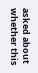asked about whether this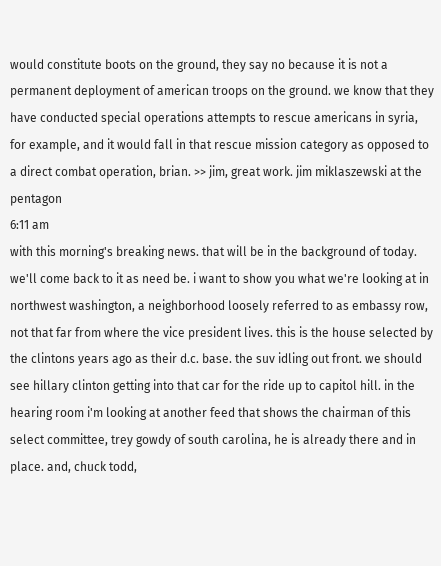would constitute boots on the ground, they say no because it is not a permanent deployment of american troops on the ground. we know that they have conducted special operations attempts to rescue americans in syria, for example, and it would fall in that rescue mission category as opposed to a direct combat operation, brian. >> jim, great work. jim miklaszewski at the pentagon
6:11 am
with this morning's breaking news. that will be in the background of today. we'll come back to it as need be. i want to show you what we're looking at in northwest washington, a neighborhood loosely referred to as embassy row, not that far from where the vice president lives. this is the house selected by the clintons years ago as their d.c. base. the suv idling out front. we should see hillary clinton getting into that car for the ride up to capitol hill. in the hearing room i'm looking at another feed that shows the chairman of this select committee, trey gowdy of south carolina, he is already there and in place. and, chuck todd,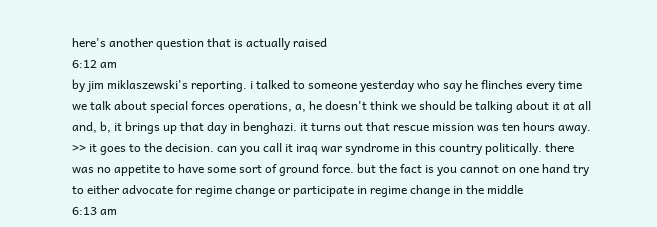here's another question that is actually raised
6:12 am
by jim miklaszewski's reporting. i talked to someone yesterday who say he flinches every time we talk about special forces operations, a, he doesn't think we should be talking about it at all and, b, it brings up that day in benghazi. it turns out that rescue mission was ten hours away. >> it goes to the decision. can you call it iraq war syndrome in this country politically. there was no appetite to have some sort of ground force. but the fact is you cannot on one hand try to either advocate for regime change or participate in regime change in the middle
6:13 am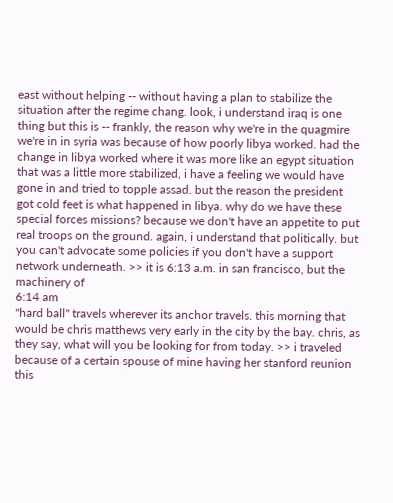east without helping -- without having a plan to stabilize the situation after the regime chang. look, i understand iraq is one thing but this is -- frankly, the reason why we're in the quagmire we're in in syria was because of how poorly libya worked. had the change in libya worked where it was more like an egypt situation that was a little more stabilized, i have a feeling we would have gone in and tried to topple assad. but the reason the president got cold feet is what happened in libya. why do we have these special forces missions? because we don't have an appetite to put real troops on the ground. again, i understand that politically. but you can't advocate some policies if you don't have a support network underneath. >> it is 6:13 a.m. in san francisco, but the machinery of
6:14 am
"hard ball" travels wherever its anchor travels. this morning that would be chris matthews very early in the city by the bay. chris, as they say, what will you be looking for from today. >> i traveled because of a certain spouse of mine having her stanford reunion this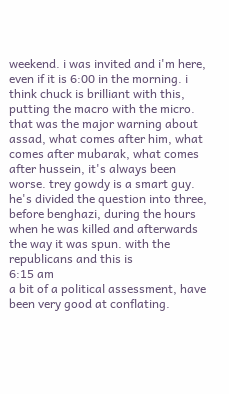weekend. i was invited and i'm here, even if it is 6:00 in the morning. i think chuck is brilliant with this, putting the macro with the micro. that was the major warning about assad, what comes after him, what comes after mubarak, what comes after hussein, it's always been worse. trey gowdy is a smart guy. he's divided the question into three, before benghazi, during the hours when he was killed and afterwards the way it was spun. with the republicans and this is
6:15 am
a bit of a political assessment, have been very good at conflating.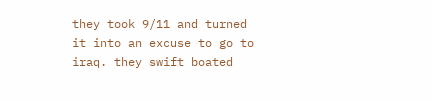they took 9/11 and turned it into an excuse to go to iraq. they swift boated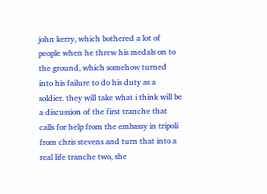john kerry, which bothered a lot of people when he threw his medals on to the ground, which somehow turned into his failure to do his duty as a soldier. they will take what i think will be a discussion of the first tranche that calls for help from the embassy in tripoli from chris stevens and turn that into a real life tranche two, she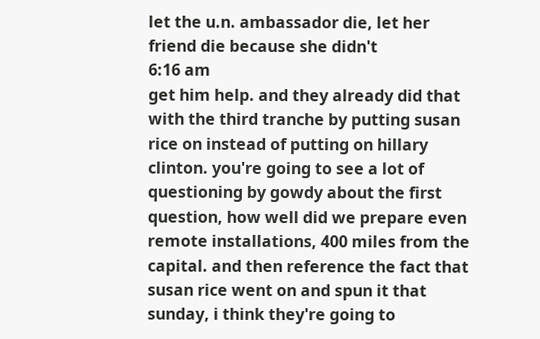let the u.n. ambassador die, let her friend die because she didn't
6:16 am
get him help. and they already did that with the third tranche by putting susan rice on instead of putting on hillary clinton. you're going to see a lot of questioning by gowdy about the first question, how well did we prepare even remote installations, 400 miles from the capital. and then reference the fact that susan rice went on and spun it that sunday, i think they're going to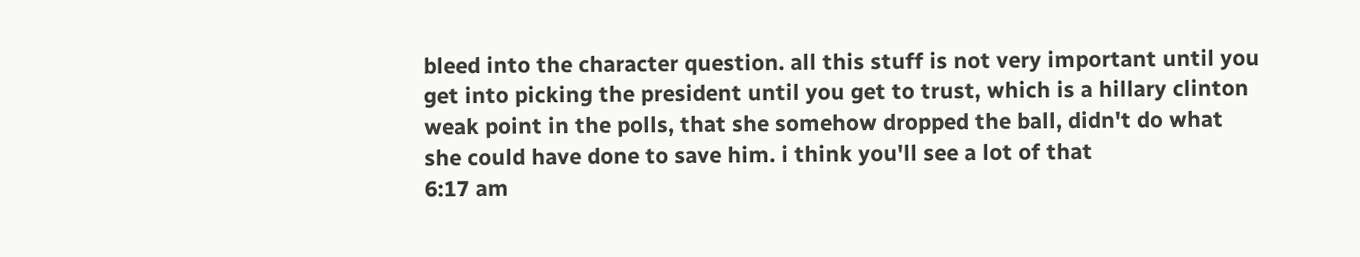bleed into the character question. all this stuff is not very important until you get into picking the president until you get to trust, which is a hillary clinton weak point in the polls, that she somehow dropped the ball, didn't do what she could have done to save him. i think you'll see a lot of that
6:17 am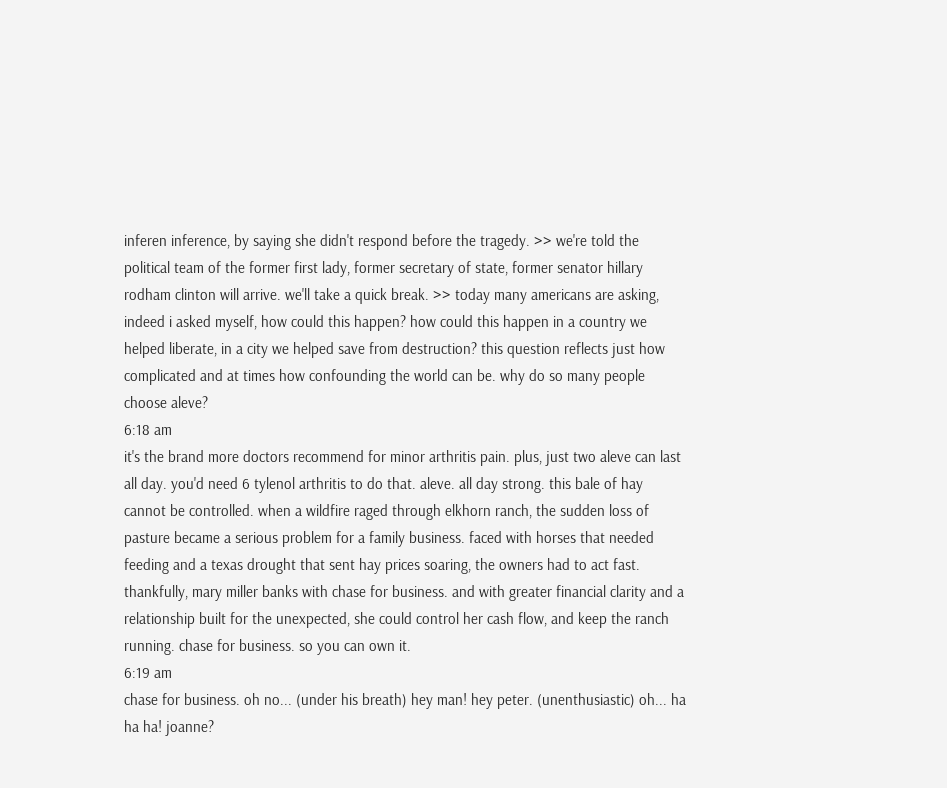inferen inference, by saying she didn't respond before the tragedy. >> we're told the political team of the former first lady, former secretary of state, former senator hillary rodham clinton will arrive. we'll take a quick break. >> today many americans are asking, indeed i asked myself, how could this happen? how could this happen in a country we helped liberate, in a city we helped save from destruction? this question reflects just how complicated and at times how confounding the world can be. why do so many people choose aleve?
6:18 am
it's the brand more doctors recommend for minor arthritis pain. plus, just two aleve can last all day. you'd need 6 tylenol arthritis to do that. aleve. all day strong. this bale of hay cannot be controlled. when a wildfire raged through elkhorn ranch, the sudden loss of pasture became a serious problem for a family business. faced with horses that needed feeding and a texas drought that sent hay prices soaring, the owners had to act fast. thankfully, mary miller banks with chase for business. and with greater financial clarity and a relationship built for the unexpected, she could control her cash flow, and keep the ranch running. chase for business. so you can own it.
6:19 am
chase for business. oh no... (under his breath) hey man! hey peter. (unenthusiastic) oh... ha ha ha! joanne?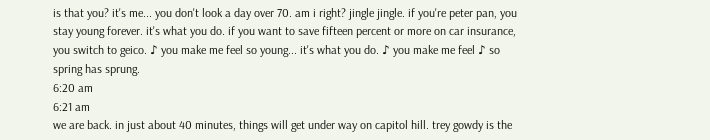is that you? it's me... you don't look a day over 70. am i right? jingle jingle. if you're peter pan, you stay young forever. it's what you do. if you want to save fifteen percent or more on car insurance, you switch to geico. ♪ you make me feel so young... it's what you do. ♪ you make me feel ♪ so spring has sprung.
6:20 am
6:21 am
we are back. in just about 40 minutes, things will get under way on capitol hill. trey gowdy is the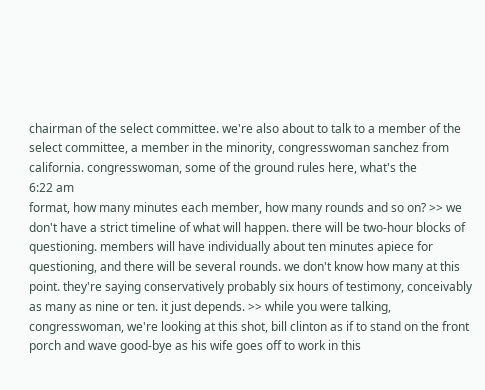chairman of the select committee. we're also about to talk to a member of the select committee, a member in the minority, congresswoman sanchez from california. congresswoman, some of the ground rules here, what's the
6:22 am
format, how many minutes each member, how many rounds and so on? >> we don't have a strict timeline of what will happen. there will be two-hour blocks of questioning. members will have individually about ten minutes apiece for questioning, and there will be several rounds. we don't know how many at this point. they're saying conservatively probably six hours of testimony, conceivably as many as nine or ten. it just depends. >> while you were talking, congresswoman, we're looking at this shot, bill clinton as if to stand on the front porch and wave good-bye as his wife goes off to work in this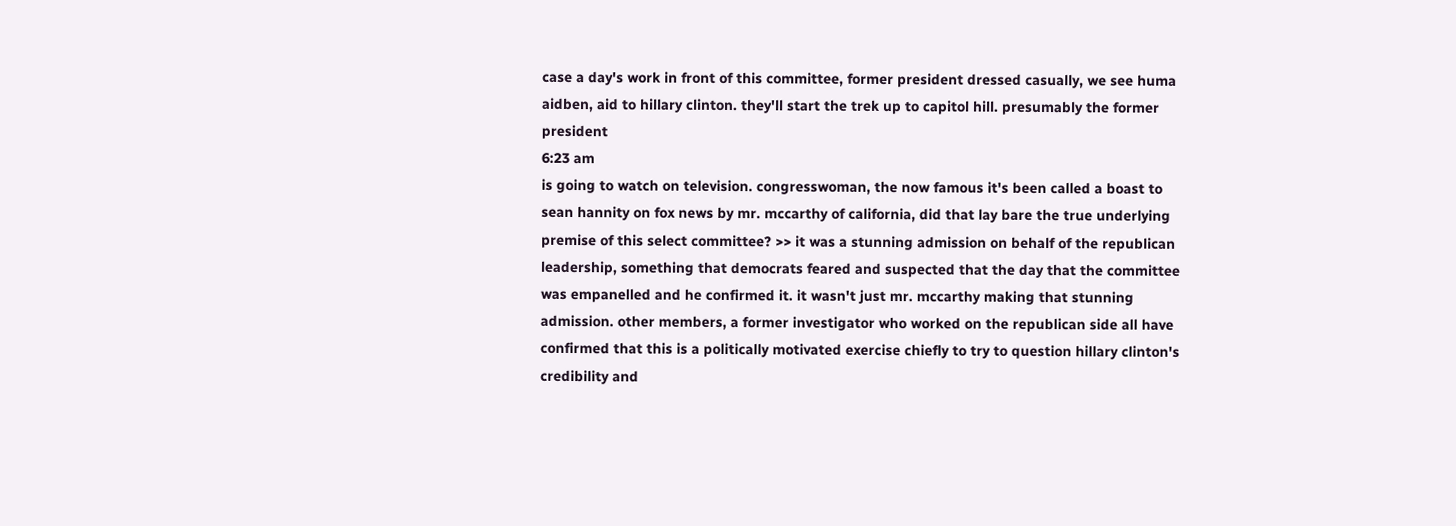case a day's work in front of this committee, former president dressed casually, we see huma aidben, aid to hillary clinton. they'll start the trek up to capitol hill. presumably the former president
6:23 am
is going to watch on television. congresswoman, the now famous it's been called a boast to sean hannity on fox news by mr. mccarthy of california, did that lay bare the true underlying premise of this select committee? >> it was a stunning admission on behalf of the republican leadership, something that democrats feared and suspected that the day that the committee was empanelled and he confirmed it. it wasn't just mr. mccarthy making that stunning admission. other members, a former investigator who worked on the republican side all have confirmed that this is a politically motivated exercise chiefly to try to question hillary clinton's credibility and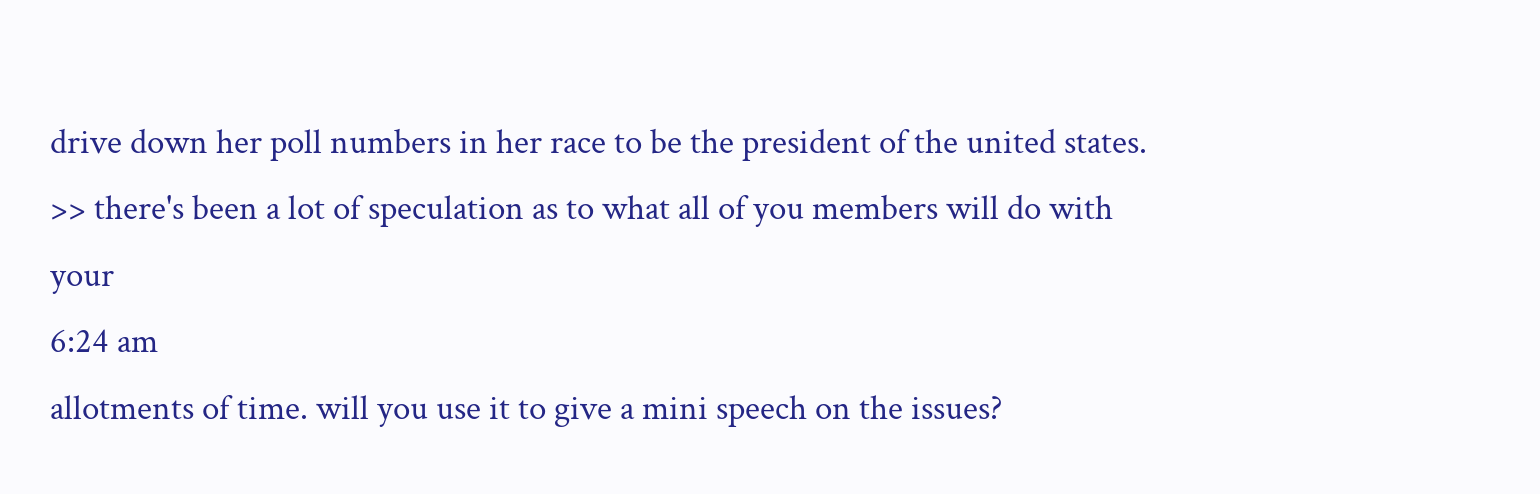drive down her poll numbers in her race to be the president of the united states. >> there's been a lot of speculation as to what all of you members will do with your
6:24 am
allotments of time. will you use it to give a mini speech on the issues?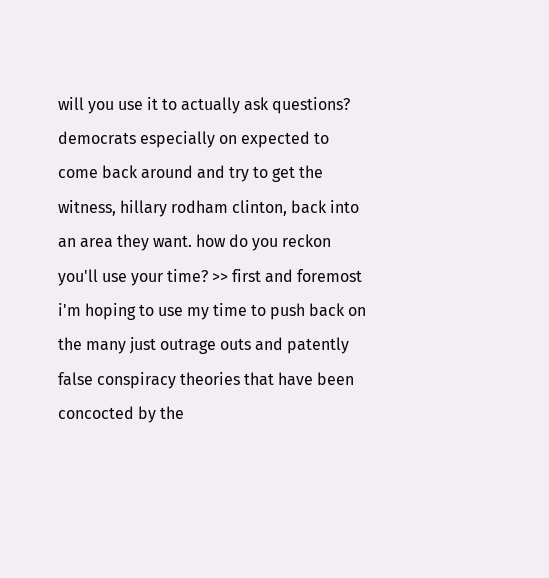will you use it to actually ask questions? democrats especially on expected to come back around and try to get the witness, hillary rodham clinton, back into an area they want. how do you reckon you'll use your time? >> first and foremost i'm hoping to use my time to push back on the many just outrage outs and patently false conspiracy theories that have been concocted by the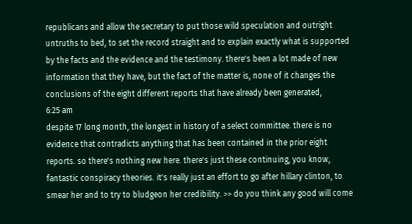republicans and allow the secretary to put those wild speculation and outright untruths to bed, to set the record straight and to explain exactly what is supported by the facts and the evidence and the testimony. there's been a lot made of new information that they have, but the fact of the matter is, none of it changes the conclusions of the eight different reports that have already been generated,
6:25 am
despite 17 long month, the longest in history of a select committee. there is no evidence that contradicts anything that has been contained in the prior eight reports. so there's nothing new here. there's just these continuing, you know, fantastic conspiracy theories. it's really just an effort to go after hillary clinton, to smear her and to try to bludgeon her credibility. >> do you think any good will come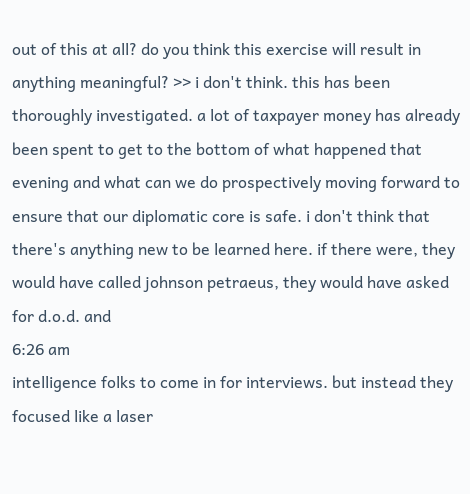out of this at all? do you think this exercise will result in anything meaningful? >> i don't think. this has been thoroughly investigated. a lot of taxpayer money has already been spent to get to the bottom of what happened that evening and what can we do prospectively moving forward to ensure that our diplomatic core is safe. i don't think that there's anything new to be learned here. if there were, they would have called johnson petraeus, they would have asked for d.o.d. and
6:26 am
intelligence folks to come in for interviews. but instead they focused like a laser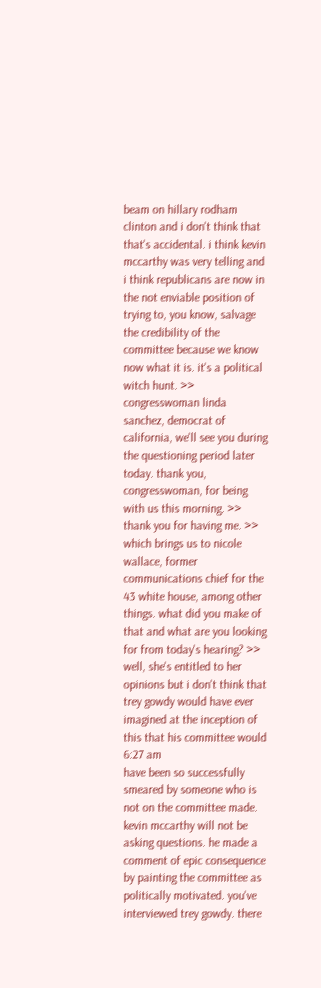beam on hillary rodham clinton and i don't think that that's accidental. i think kevin mccarthy was very telling and i think republicans are now in the not enviable position of trying to, you know, salvage the credibility of the committee because we know now what it is. it's a political witch hunt. >> congresswoman linda sanchez, democrat of california, we'll see you during the questioning period later today. thank you, congresswoman, for being with us this morning. >> thank you for having me. >> which brings us to nicole wallace, former communications chief for the 43 white house, among other things. what did you make of that and what are you looking for from today's hearing? >> well, she's entitled to her opinions but i don't think that trey gowdy would have ever imagined at the inception of this that his committee would
6:27 am
have been so successfully smeared by someone who is not on the committee made. kevin mccarthy will not be asking questions. he made a comment of epic consequence by painting the committee as politically motivated. you've interviewed trey gowdy. there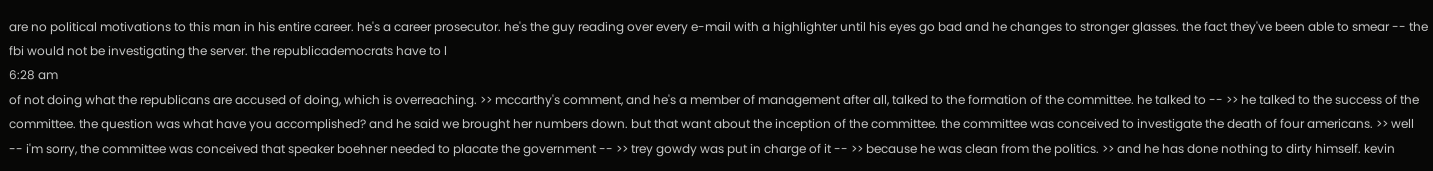are no political motivations to this man in his entire career. he's a career prosecutor. he's the guy reading over every e-mail with a highlighter until his eyes go bad and he changes to stronger glasses. the fact they've been able to smear -- the fbi would not be investigating the server. the republicademocrats have to l
6:28 am
of not doing what the republicans are accused of doing, which is overreaching. >> mccarthy's comment, and he's a member of management after all, talked to the formation of the committee. he talked to -- >> he talked to the success of the committee. the question was what have you accomplished? and he said we brought her numbers down. but that want about the inception of the committee. the committee was conceived to investigate the death of four americans. >> well -- i'm sorry, the committee was conceived that speaker boehner needed to placate the government -- >> trey gowdy was put in charge of it -- >> because he was clean from the politics. >> and he has done nothing to dirty himself. kevin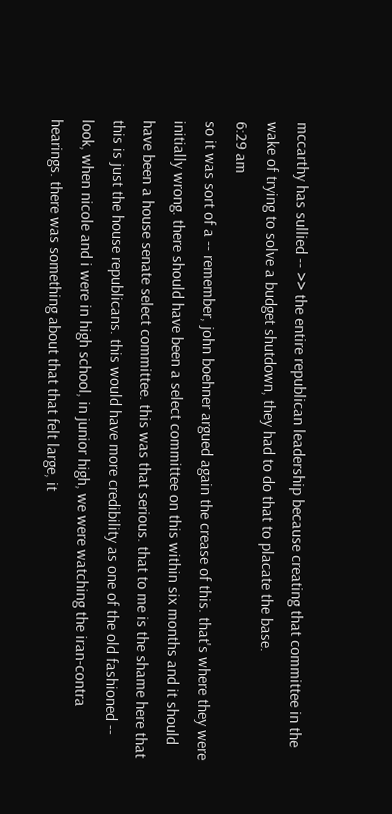mccarthy has sullied -- >> the entire republican leadership because creating that committee in the wake of trying to solve a budget shutdown, they had to do that to placate the base.
6:29 am
so it was sort of a -- remember, john boehner argued again the crease of this. that's where they were initially wrong. there should have been a select committee on this within six months and it should have been a house senate select committee. this was that serious. that to me is the shame here that this is just the house republicans. this would have more credibility as one of the old fashioned -- look, when nicole and i were in high school, in junior high, we were watching the iran-contra hearings. there was something about that that felt large, it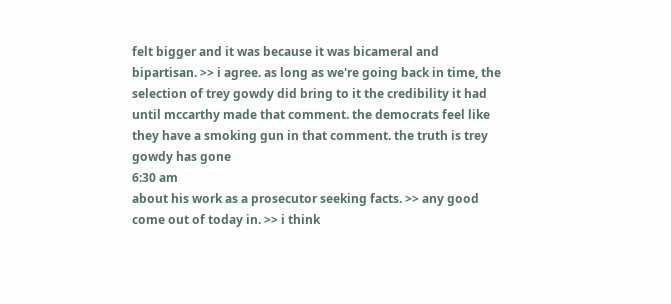felt bigger and it was because it was bicameral and bipartisan. >> i agree. as long as we're going back in time, the selection of trey gowdy did bring to it the credibility it had until mccarthy made that comment. the democrats feel like they have a smoking gun in that comment. the truth is trey gowdy has gone
6:30 am
about his work as a prosecutor seeking facts. >> any good come out of today in. >> i think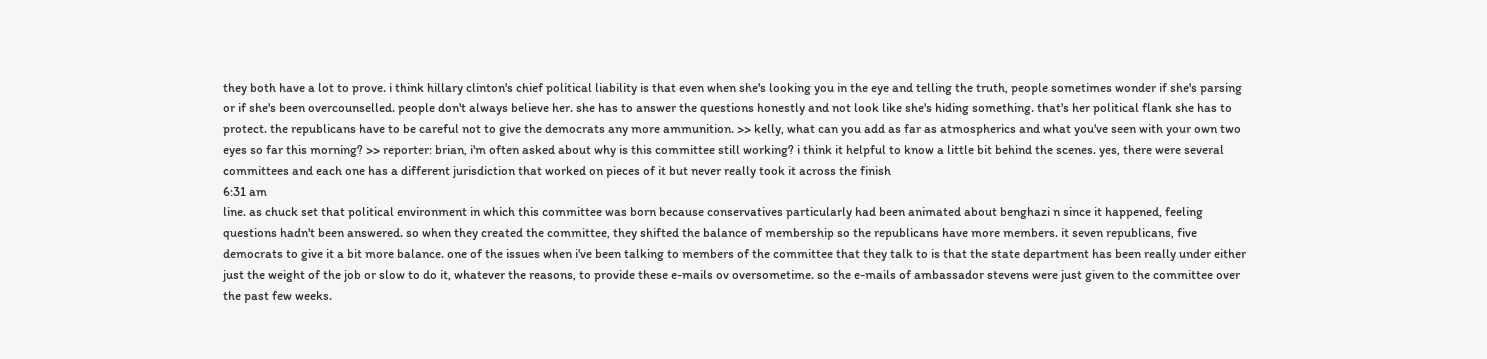they both have a lot to prove. i think hillary clinton's chief political liability is that even when she's looking you in the eye and telling the truth, people sometimes wonder if she's parsing or if she's been overcounselled. people don't always believe her. she has to answer the questions honestly and not look like she's hiding something. that's her political flank she has to protect. the republicans have to be careful not to give the democrats any more ammunition. >> kelly, what can you add as far as atmospherics and what you've seen with your own two eyes so far this morning? >> reporter: brian, i'm often asked about why is this committee still working? i think it helpful to know a little bit behind the scenes. yes, there were several committees and each one has a different jurisdiction that worked on pieces of it but never really took it across the finish
6:31 am
line. as chuck set that political environment in which this committee was born because conservatives particularly had been animated about benghazi n since it happened, feeling questions hadn't been answered. so when they created the committee, they shifted the balance of membership so the republicans have more members. it seven republicans, five democrats to give it a bit more balance. one of the issues when i've been talking to members of the committee that they talk to is that the state department has been really under either just the weight of the job or slow to do it, whatever the reasons, to provide these e-mails ov oversometime. so the e-mails of ambassador stevens were just given to the committee over the past few weeks.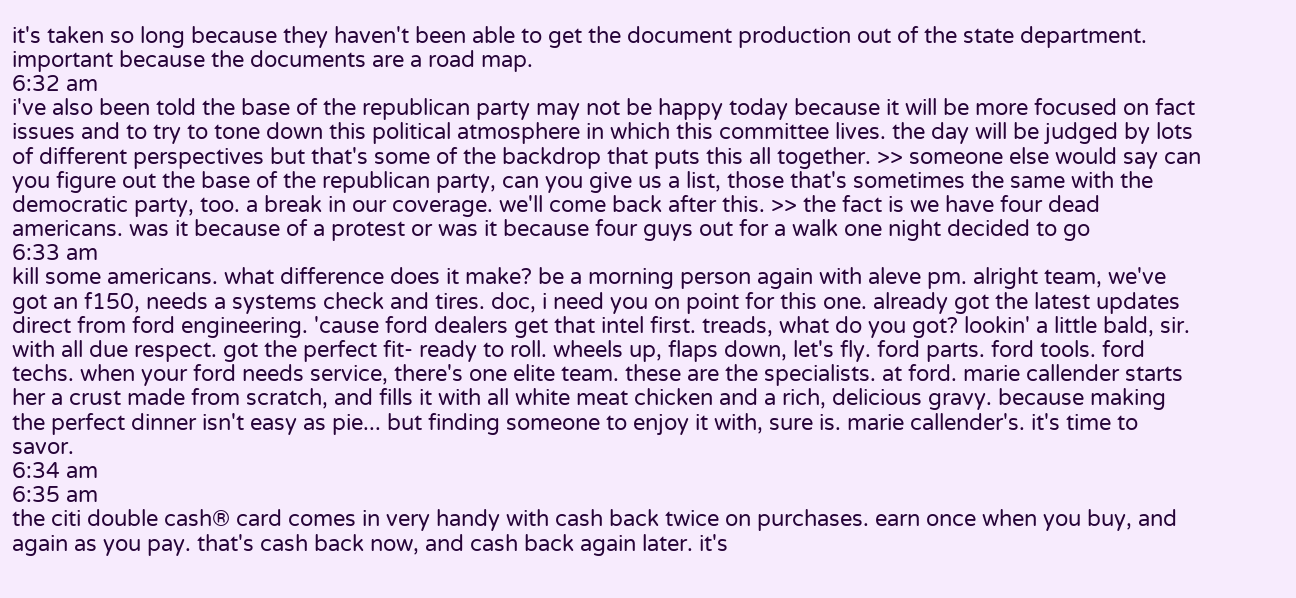it's taken so long because they haven't been able to get the document production out of the state department. important because the documents are a road map.
6:32 am
i've also been told the base of the republican party may not be happy today because it will be more focused on fact issues and to try to tone down this political atmosphere in which this committee lives. the day will be judged by lots of different perspectives but that's some of the backdrop that puts this all together. >> someone else would say can you figure out the base of the republican party, can you give us a list, those that's sometimes the same with the democratic party, too. a break in our coverage. we'll come back after this. >> the fact is we have four dead americans. was it because of a protest or was it because four guys out for a walk one night decided to go
6:33 am
kill some americans. what difference does it make? be a morning person again with aleve pm. alright team, we've got an f150, needs a systems check and tires. doc, i need you on point for this one. already got the latest updates direct from ford engineering. 'cause ford dealers get that intel first. treads, what do you got? lookin' a little bald, sir. with all due respect. got the perfect fit- ready to roll. wheels up, flaps down, let's fly. ford parts. ford tools. ford techs. when your ford needs service, there's one elite team. these are the specialists. at ford. marie callender starts her a crust made from scratch, and fills it with all white meat chicken and a rich, delicious gravy. because making the perfect dinner isn't easy as pie... but finding someone to enjoy it with, sure is. marie callender's. it's time to savor.
6:34 am
6:35 am
the citi double cash® card comes in very handy with cash back twice on purchases. earn once when you buy, and again as you pay. that's cash back now, and cash back again later. it's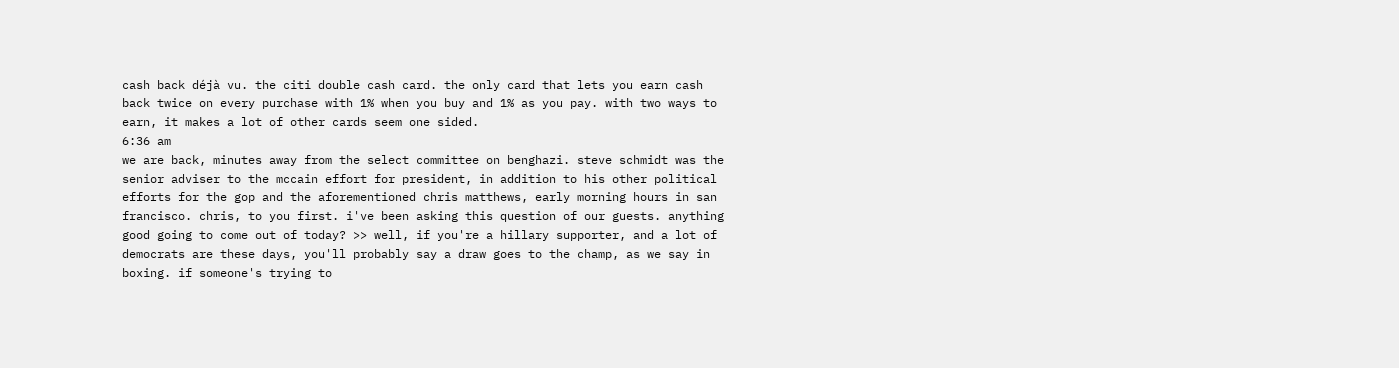cash back déjà vu. the citi double cash card. the only card that lets you earn cash back twice on every purchase with 1% when you buy and 1% as you pay. with two ways to earn, it makes a lot of other cards seem one sided.
6:36 am
we are back, minutes away from the select committee on benghazi. steve schmidt was the senior adviser to the mccain effort for president, in addition to his other political efforts for the gop and the aforementioned chris matthews, early morning hours in san francisco. chris, to you first. i've been asking this question of our guests. anything good going to come out of today? >> well, if you're a hillary supporter, and a lot of democrats are these days, you'll probably say a draw goes to the champ, as we say in boxing. if someone's trying to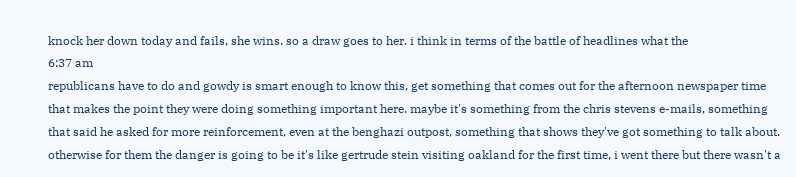knock her down today and fails, she wins. so a draw goes to her. i think in terms of the battle of headlines what the
6:37 am
republicans have to do and gowdy is smart enough to know this, get something that comes out for the afternoon newspaper time that makes the point they were doing something important here. maybe it's something from the chris stevens e-mails, something that said he asked for more reinforcement, even at the benghazi outpost, something that shows they've got something to talk about. otherwise for them the danger is going to be it's like gertrude stein visiting oakland for the first time, i went there but there wasn't a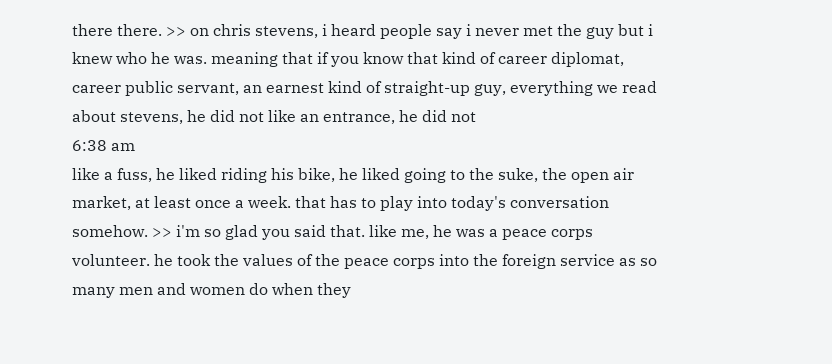there there. >> on chris stevens, i heard people say i never met the guy but i knew who he was. meaning that if you know that kind of career diplomat, career public servant, an earnest kind of straight-up guy, everything we read about stevens, he did not like an entrance, he did not
6:38 am
like a fuss, he liked riding his bike, he liked going to the suke, the open air market, at least once a week. that has to play into today's conversation somehow. >> i'm so glad you said that. like me, he was a peace corps volunteer. he took the values of the peace corps into the foreign service as so many men and women do when they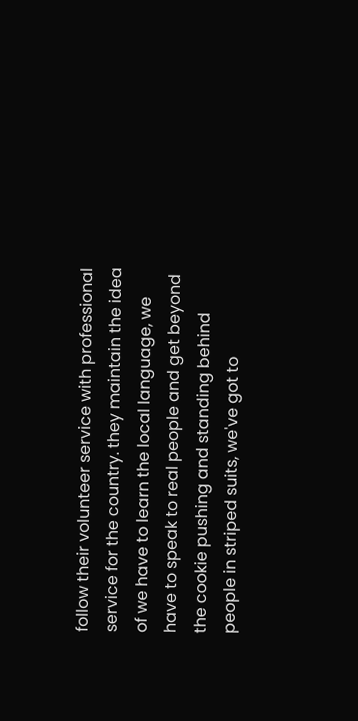follow their volunteer service with professional service for the country. they maintain the idea of we have to learn the local language, we have to speak to real people and get beyond the cookie pushing and standing behind people in striped suits, we've got to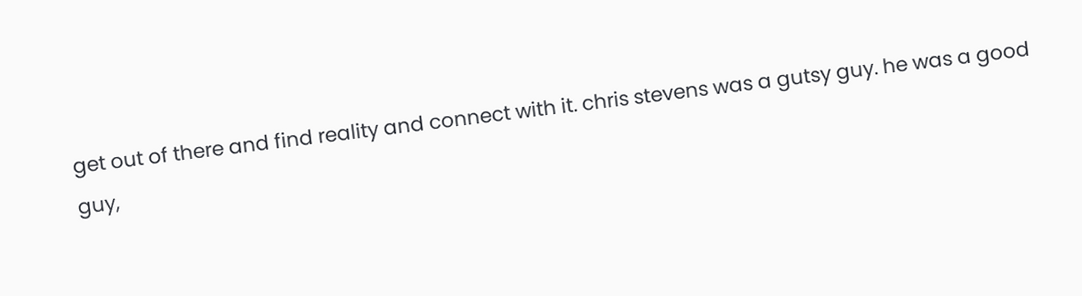get out of there and find reality and connect with it. chris stevens was a gutsy guy. he was a good guy,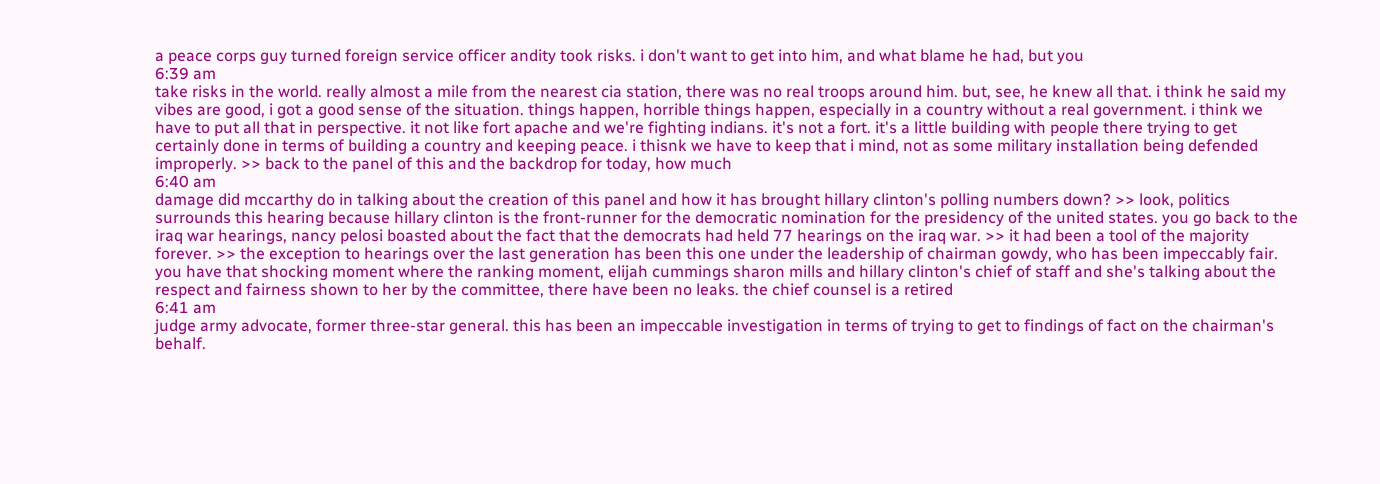a peace corps guy turned foreign service officer andity took risks. i don't want to get into him, and what blame he had, but you
6:39 am
take risks in the world. really almost a mile from the nearest cia station, there was no real troops around him. but, see, he knew all that. i think he said my vibes are good, i got a good sense of the situation. things happen, horrible things happen, especially in a country without a real government. i think we have to put all that in perspective. it not like fort apache and we're fighting indians. it's not a fort. it's a little building with people there trying to get certainly done in terms of building a country and keeping peace. i thisnk we have to keep that i mind, not as some military installation being defended improperly. >> back to the panel of this and the backdrop for today, how much
6:40 am
damage did mccarthy do in talking about the creation of this panel and how it has brought hillary clinton's polling numbers down? >> look, politics surrounds this hearing because hillary clinton is the front-runner for the democratic nomination for the presidency of the united states. you go back to the iraq war hearings, nancy pelosi boasted about the fact that the democrats had held 77 hearings on the iraq war. >> it had been a tool of the majority forever. >> the exception to hearings over the last generation has been this one under the leadership of chairman gowdy, who has been impeccably fair. you have that shocking moment where the ranking moment, elijah cummings sharon mills and hillary clinton's chief of staff and she's talking about the respect and fairness shown to her by the committee, there have been no leaks. the chief counsel is a retired
6:41 am
judge army advocate, former three-star general. this has been an impeccable investigation in terms of trying to get to findings of fact on the chairman's behalf.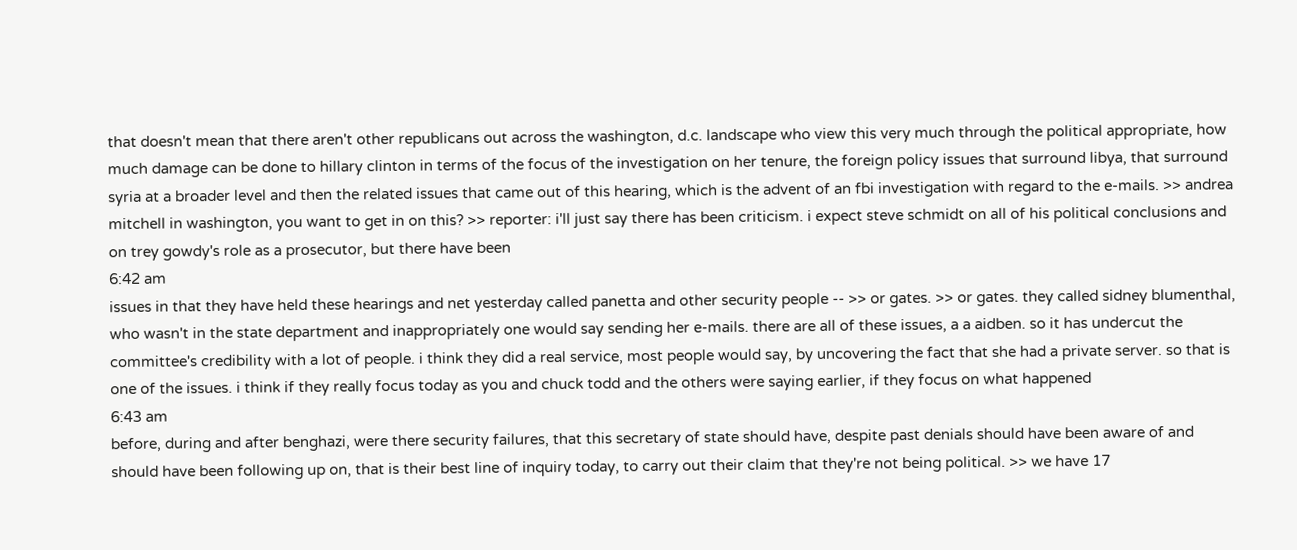that doesn't mean that there aren't other republicans out across the washington, d.c. landscape who view this very much through the political appropriate, how much damage can be done to hillary clinton in terms of the focus of the investigation on her tenure, the foreign policy issues that surround libya, that surround syria at a broader level and then the related issues that came out of this hearing, which is the advent of an fbi investigation with regard to the e-mails. >> andrea mitchell in washington, you want to get in on this? >> reporter: i'll just say there has been criticism. i expect steve schmidt on all of his political conclusions and on trey gowdy's role as a prosecutor, but there have been
6:42 am
issues in that they have held these hearings and net yesterday called panetta and other security people -- >> or gates. >> or gates. they called sidney blumenthal, who wasn't in the state department and inappropriately one would say sending her e-mails. there are all of these issues, a a aidben. so it has undercut the committee's credibility with a lot of people. i think they did a real service, most people would say, by uncovering the fact that she had a private server. so that is one of the issues. i think if they really focus today as you and chuck todd and the others were saying earlier, if they focus on what happened
6:43 am
before, during and after benghazi, were there security failures, that this secretary of state should have, despite past denials should have been aware of and should have been following up on, that is their best line of inquiry today, to carry out their claim that they're not being political. >> we have 17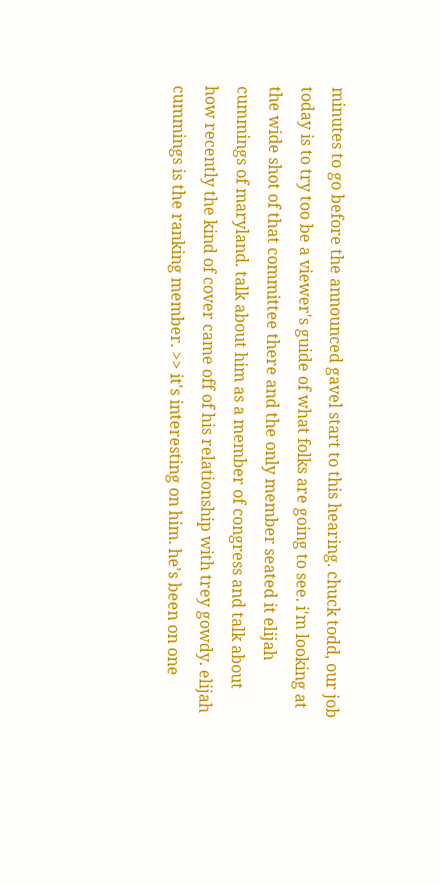minutes to go before the announced gavel start to this hearing. chuck todd, our job today is to try too be a viewer's guide of what folks are going to see. i'm looking at the wide shot of that committee there and the only member seated it elijah cummings of maryland. talk about him as a member of congress and talk about how recently the kind of cover came off of his relationship with trey gowdy. elijah cummings is the ranking member. >> it's interesting on him. he's been on one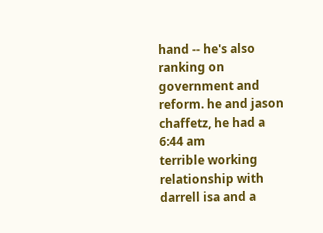hand -- he's also ranking on government and reform. he and jason chaffetz, he had a
6:44 am
terrible working relationship with darrell isa and a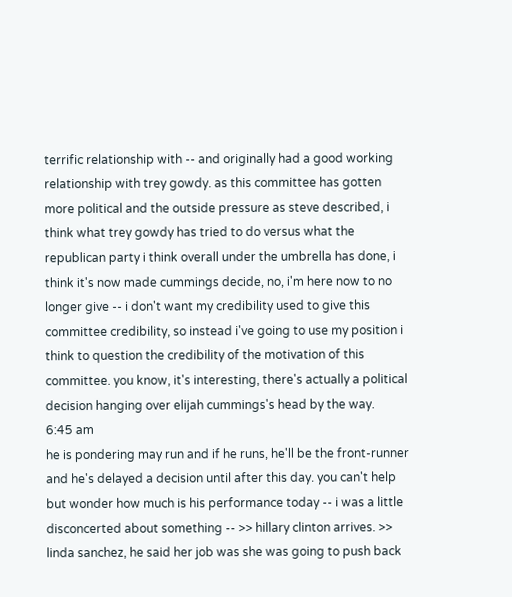terrific relationship with -- and originally had a good working relationship with trey gowdy. as this committee has gotten more political and the outside pressure as steve described, i think what trey gowdy has tried to do versus what the republican party i think overall under the umbrella has done, i think it's now made cummings decide, no, i'm here now to no longer give -- i don't want my credibility used to give this committee credibility, so instead i've going to use my position i think to question the credibility of the motivation of this committee. you know, it's interesting, there's actually a political decision hanging over elijah cummings's head by the way.
6:45 am
he is pondering may run and if he runs, he'll be the front-runner and he's delayed a decision until after this day. you can't help but wonder how much is his performance today -- i was a little disconcerted about something -- >> hillary clinton arrives. >> linda sanchez, he said her job was she was going to push back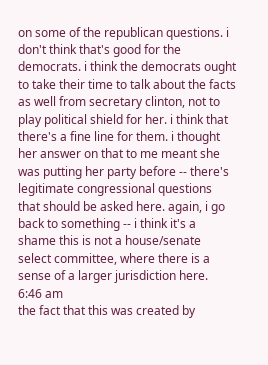on some of the republican questions. i don't think that's good for the democrats. i think the democrats ought to take their time to talk about the facts as well from secretary clinton, not to play political shield for her. i think that there's a fine line for them. i thought her answer on that to me meant she was putting her party before -- there's legitimate congressional questions that should be asked here. again, i go back to something -- i think it's a shame this is not a house/senate select committee, where there is a sense of a larger jurisdiction here.
6:46 am
the fact that this was created by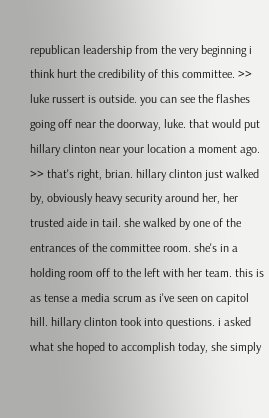republican leadership from the very beginning i think hurt the credibility of this committee. >> luke russert is outside. you can see the flashes going off near the doorway, luke. that would put hillary clinton near your location a moment ago. >> that's right, brian. hillary clinton just walked by, obviously heavy security around her, her trusted aide in tail. she walked by one of the entrances of the committee room. she's in a holding room off to the left with her team. this is as tense a media scrum as i've seen on capitol hill. hillary clinton took into questions. i asked what she hoped to accomplish today, she simply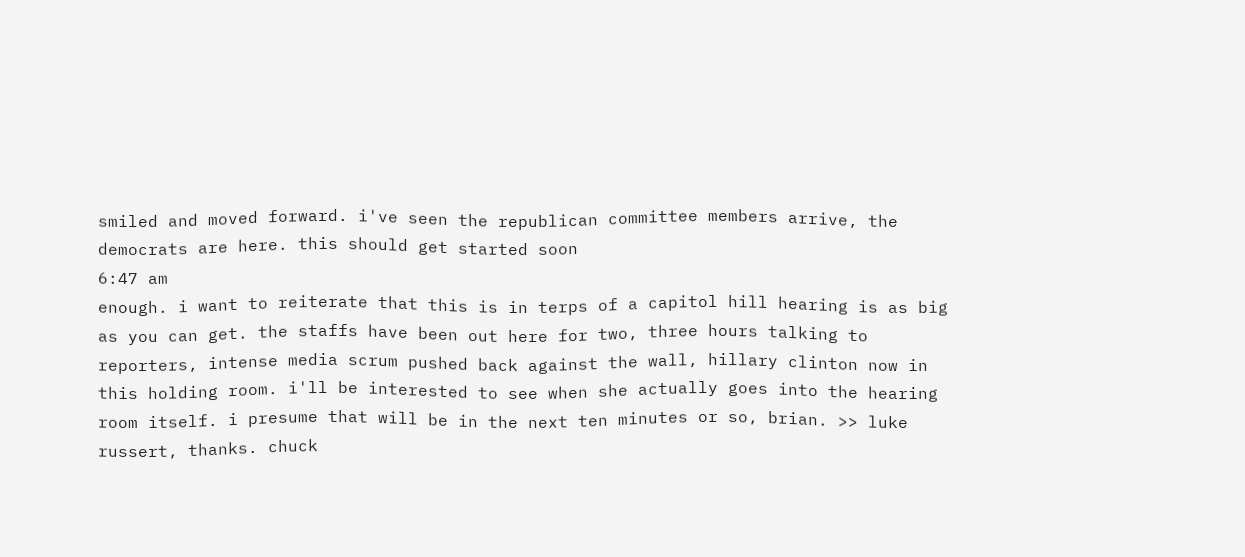smiled and moved forward. i've seen the republican committee members arrive, the democrats are here. this should get started soon
6:47 am
enough. i want to reiterate that this is in terps of a capitol hill hearing is as big as you can get. the staffs have been out here for two, three hours talking to reporters, intense media scrum pushed back against the wall, hillary clinton now in this holding room. i'll be interested to see when she actually goes into the hearing room itself. i presume that will be in the next ten minutes or so, brian. >> luke russert, thanks. chuck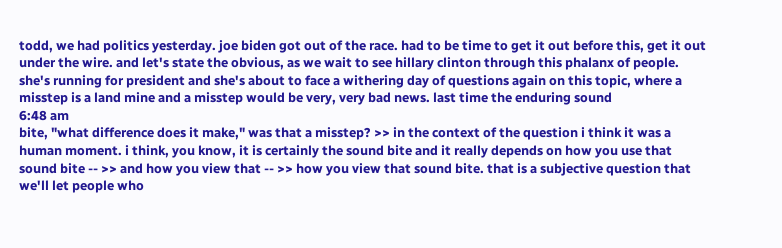todd, we had politics yesterday. joe biden got out of the race. had to be time to get it out before this, get it out under the wire. and let's state the obvious, as we wait to see hillary clinton through this phalanx of people. she's running for president and she's about to face a withering day of questions again on this topic, where a misstep is a land mine and a misstep would be very, very bad news. last time the enduring sound
6:48 am
bite, "what difference does it make," was that a misstep? >> in the context of the question i think it was a human moment. i think, you know, it is certainly the sound bite and it really depends on how you use that sound bite -- >> and how you view that -- >> how you view that sound bite. that is a subjective question that we'll let people who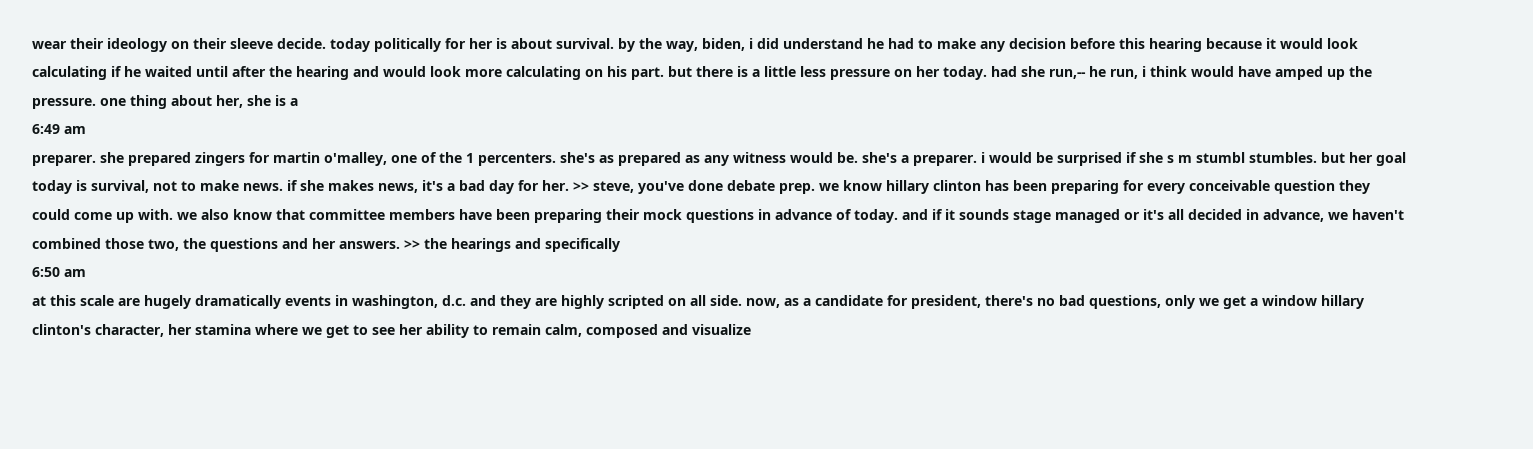wear their ideology on their sleeve decide. today politically for her is about survival. by the way, biden, i did understand he had to make any decision before this hearing because it would look calculating if he waited until after the hearing and would look more calculating on his part. but there is a little less pressure on her today. had she run,-- he run, i think would have amped up the pressure. one thing about her, she is a
6:49 am
preparer. she prepared zingers for martin o'malley, one of the 1 percenters. she's as prepared as any witness would be. she's a preparer. i would be surprised if she s m stumbl stumbles. but her goal today is survival, not to make news. if she makes news, it's a bad day for her. >> steve, you've done debate prep. we know hillary clinton has been preparing for every conceivable question they could come up with. we also know that committee members have been preparing their mock questions in advance of today. and if it sounds stage managed or it's all decided in advance, we haven't combined those two, the questions and her answers. >> the hearings and specifically
6:50 am
at this scale are hugely dramatically events in washington, d.c. and they are highly scripted on all side. now, as a candidate for president, there's no bad questions, only we get a window hillary clinton's character, her stamina where we get to see her ability to remain calm, composed and visualize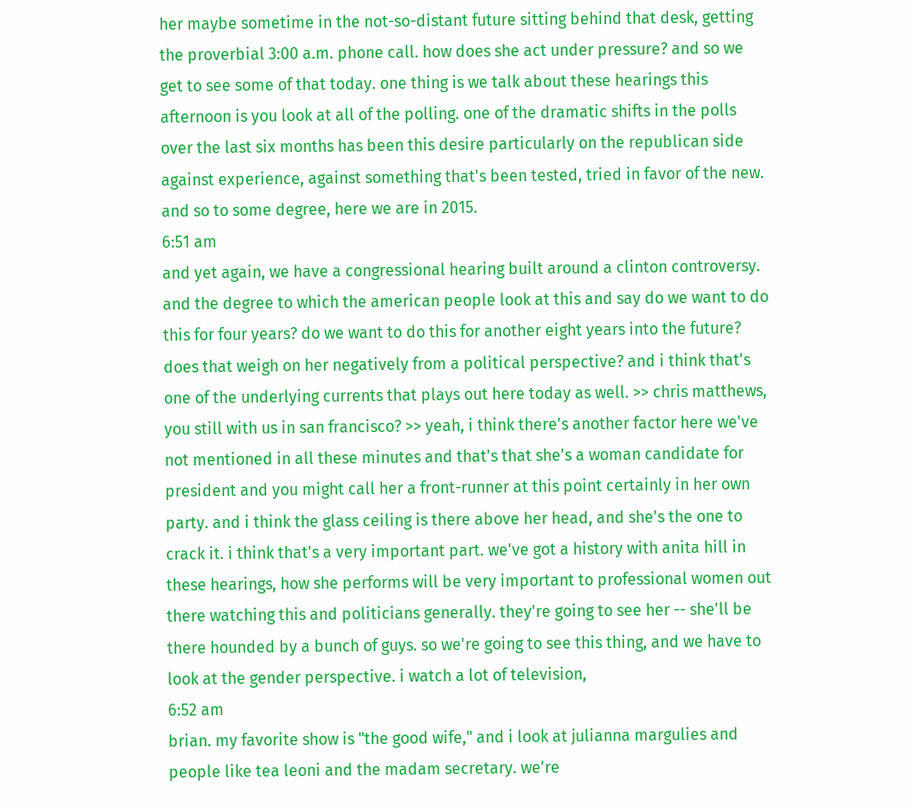her maybe sometime in the not-so-distant future sitting behind that desk, getting the proverbial 3:00 a.m. phone call. how does she act under pressure? and so we get to see some of that today. one thing is we talk about these hearings this afternoon is you look at all of the polling. one of the dramatic shifts in the polls over the last six months has been this desire particularly on the republican side against experience, against something that's been tested, tried in favor of the new. and so to some degree, here we are in 2015.
6:51 am
and yet again, we have a congressional hearing built around a clinton controversy. and the degree to which the american people look at this and say do we want to do this for four years? do we want to do this for another eight years into the future? does that weigh on her negatively from a political perspective? and i think that's one of the underlying currents that plays out here today as well. >> chris matthews, you still with us in san francisco? >> yeah, i think there's another factor here we've not mentioned in all these minutes and that's that she's a woman candidate for president and you might call her a front-runner at this point certainly in her own party. and i think the glass ceiling is there above her head, and she's the one to crack it. i think that's a very important part. we've got a history with anita hill in these hearings, how she performs will be very important to professional women out there watching this and politicians generally. they're going to see her -- she'll be there hounded by a bunch of guys. so we're going to see this thing, and we have to look at the gender perspective. i watch a lot of television,
6:52 am
brian. my favorite show is "the good wife," and i look at julianna margulies and people like tea leoni and the madam secretary. we're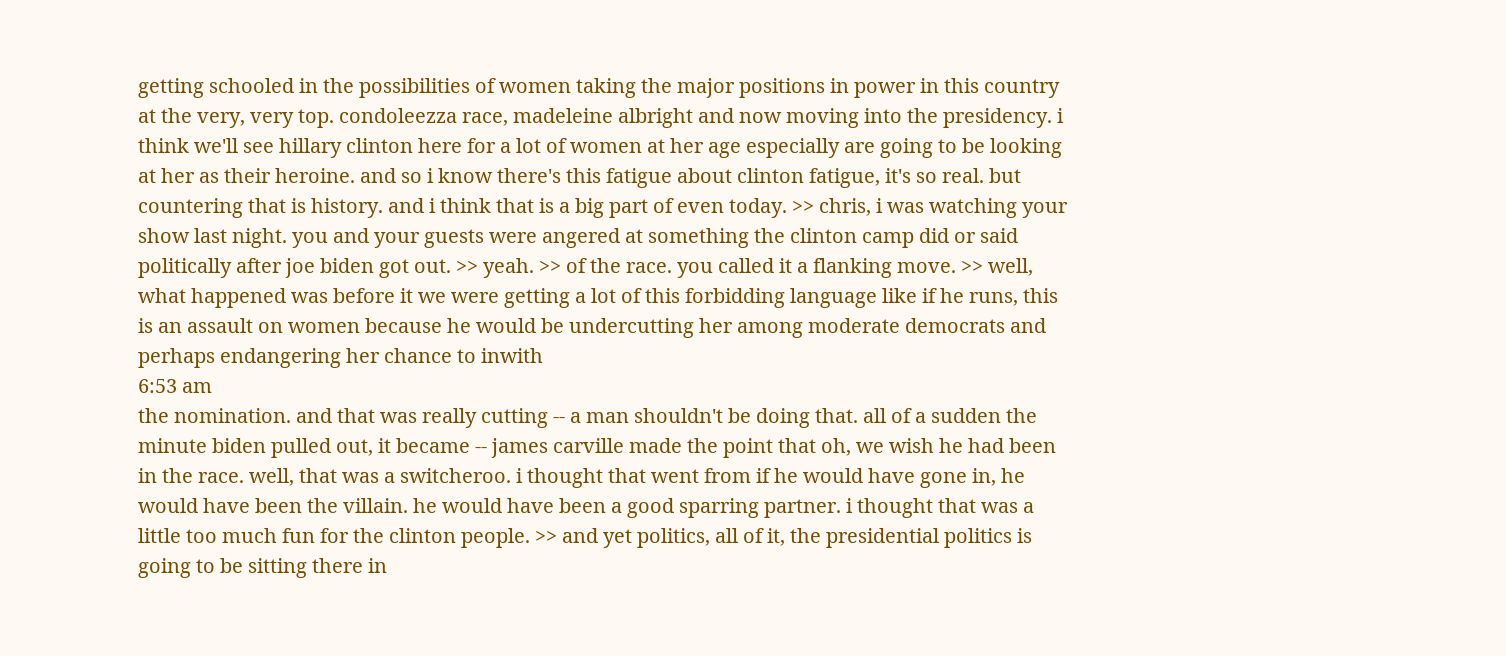getting schooled in the possibilities of women taking the major positions in power in this country at the very, very top. condoleezza race, madeleine albright and now moving into the presidency. i think we'll see hillary clinton here for a lot of women at her age especially are going to be looking at her as their heroine. and so i know there's this fatigue about clinton fatigue, it's so real. but countering that is history. and i think that is a big part of even today. >> chris, i was watching your show last night. you and your guests were angered at something the clinton camp did or said politically after joe biden got out. >> yeah. >> of the race. you called it a flanking move. >> well, what happened was before it we were getting a lot of this forbidding language like if he runs, this is an assault on women because he would be undercutting her among moderate democrats and perhaps endangering her chance to inwith
6:53 am
the nomination. and that was really cutting -- a man shouldn't be doing that. all of a sudden the minute biden pulled out, it became -- james carville made the point that oh, we wish he had been in the race. well, that was a switcheroo. i thought that went from if he would have gone in, he would have been the villain. he would have been a good sparring partner. i thought that was a little too much fun for the clinton people. >> and yet politics, all of it, the presidential politics is going to be sitting there in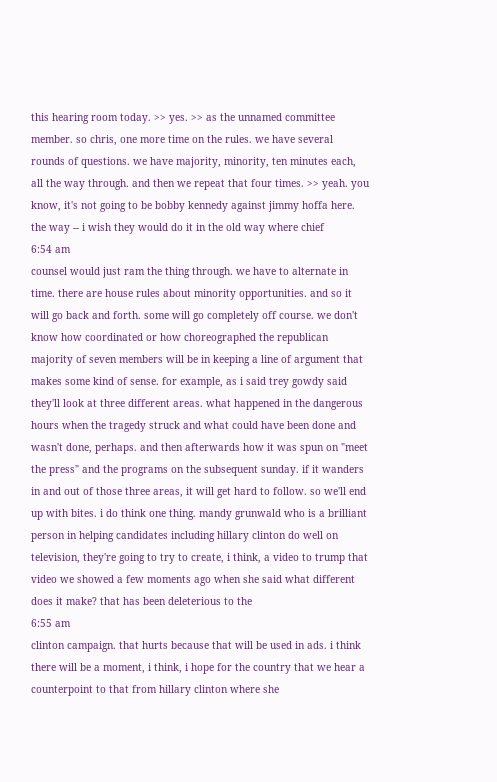this hearing room today. >> yes. >> as the unnamed committee member. so chris, one more time on the rules. we have several rounds of questions. we have majority, minority, ten minutes each, all the way through. and then we repeat that four times. >> yeah. you know, it's not going to be bobby kennedy against jimmy hoffa here. the way -- i wish they would do it in the old way where chief
6:54 am
counsel would just ram the thing through. we have to alternate in time. there are house rules about minority opportunities. and so it will go back and forth. some will go completely off course. we don't know how coordinated or how choreographed the republican majority of seven members will be in keeping a line of argument that makes some kind of sense. for example, as i said trey gowdy said they'll look at three different areas. what happened in the dangerous hours when the tragedy struck and what could have been done and wasn't done, perhaps. and then afterwards how it was spun on "meet the press" and the programs on the subsequent sunday. if it wanders in and out of those three areas, it will get hard to follow. so we'll end up with bites. i do think one thing. mandy grunwald who is a brilliant person in helping candidates including hillary clinton do well on television, they're going to try to create, i think, a video to trump that video we showed a few moments ago when she said what different does it make? that has been deleterious to the
6:55 am
clinton campaign. that hurts because that will be used in ads. i think there will be a moment, i think, i hope for the country that we hear a counterpoint to that from hillary clinton where she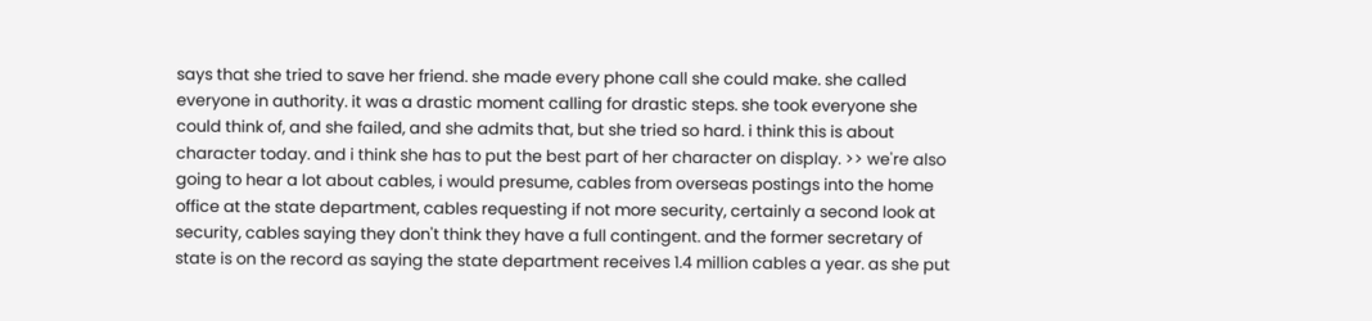says that she tried to save her friend. she made every phone call she could make. she called everyone in authority. it was a drastic moment calling for drastic steps. she took everyone she could think of, and she failed, and she admits that, but she tried so hard. i think this is about character today. and i think she has to put the best part of her character on display. >> we're also going to hear a lot about cables, i would presume, cables from overseas postings into the home office at the state department, cables requesting if not more security, certainly a second look at security, cables saying they don't think they have a full contingent. and the former secretary of state is on the record as saying the state department receives 1.4 million cables a year. as she put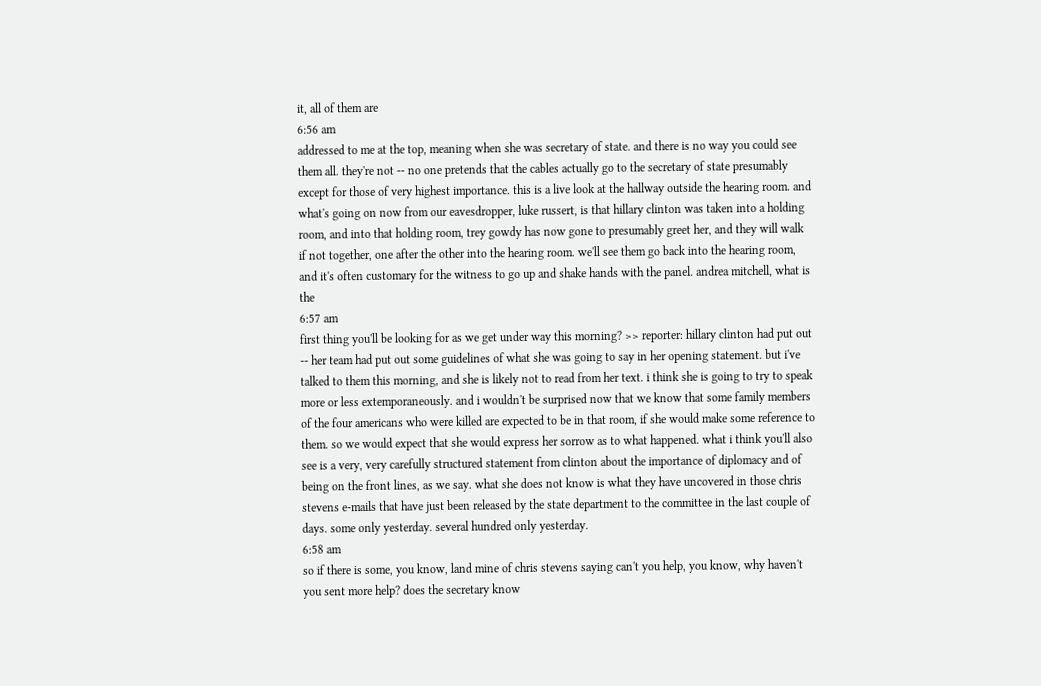it, all of them are
6:56 am
addressed to me at the top, meaning when she was secretary of state. and there is no way you could see them all. they're not -- no one pretends that the cables actually go to the secretary of state presumably except for those of very highest importance. this is a live look at the hallway outside the hearing room. and what's going on now from our eavesdropper, luke russert, is that hillary clinton was taken into a holding room, and into that holding room, trey gowdy has now gone to presumably greet her, and they will walk if not together, one after the other into the hearing room. we'll see them go back into the hearing room, and it's often customary for the witness to go up and shake hands with the panel. andrea mitchell, what is the
6:57 am
first thing you'll be looking for as we get under way this morning? >> reporter: hillary clinton had put out -- her team had put out some guidelines of what she was going to say in her opening statement. but i've talked to them this morning, and she is likely not to read from her text. i think she is going to try to speak more or less extemporaneously. and i wouldn't be surprised now that we know that some family members of the four americans who were killed are expected to be in that room, if she would make some reference to them. so we would expect that she would express her sorrow as to what happened. what i think you'll also see is a very, very carefully structured statement from clinton about the importance of diplomacy and of being on the front lines, as we say. what she does not know is what they have uncovered in those chris stevens e-mails that have just been released by the state department to the committee in the last couple of days. some only yesterday. several hundred only yesterday.
6:58 am
so if there is some, you know, land mine of chris stevens saying can't you help, you know, why haven't you sent more help? does the secretary know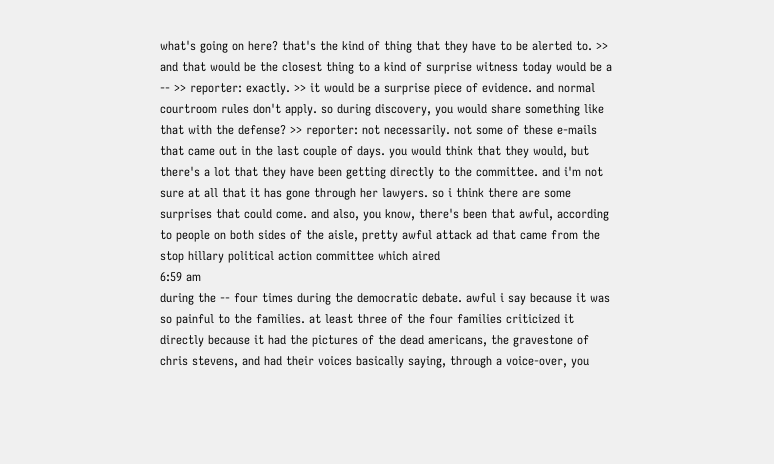what's going on here? that's the kind of thing that they have to be alerted to. >> and that would be the closest thing to a kind of surprise witness today would be a -- >> reporter: exactly. >> it would be a surprise piece of evidence. and normal courtroom rules don't apply. so during discovery, you would share something like that with the defense? >> reporter: not necessarily. not some of these e-mails that came out in the last couple of days. you would think that they would, but there's a lot that they have been getting directly to the committee. and i'm not sure at all that it has gone through her lawyers. so i think there are some surprises that could come. and also, you know, there's been that awful, according to people on both sides of the aisle, pretty awful attack ad that came from the stop hillary political action committee which aired
6:59 am
during the -- four times during the democratic debate. awful i say because it was so painful to the families. at least three of the four families criticized it directly because it had the pictures of the dead americans, the gravestone of chris stevens, and had their voices basically saying, through a voice-over, you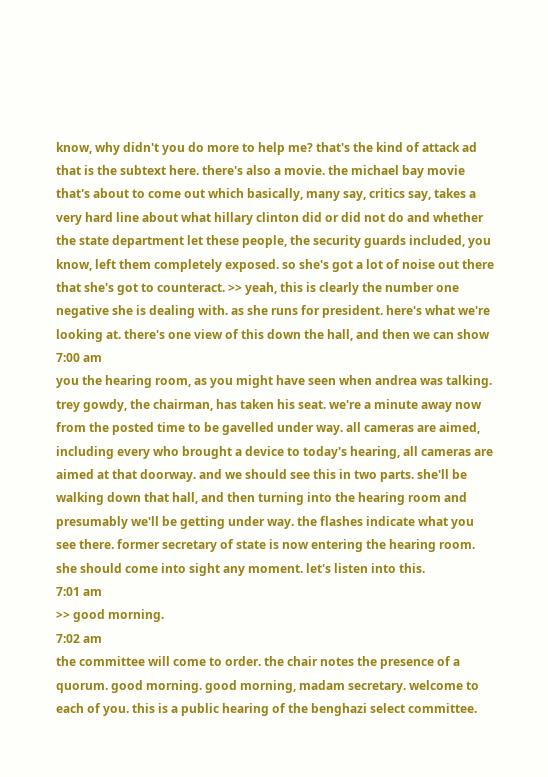know, why didn't you do more to help me? that's the kind of attack ad that is the subtext here. there's also a movie. the michael bay movie that's about to come out which basically, many say, critics say, takes a very hard line about what hillary clinton did or did not do and whether the state department let these people, the security guards included, you know, left them completely exposed. so she's got a lot of noise out there that she's got to counteract. >> yeah, this is clearly the number one negative she is dealing with. as she runs for president. here's what we're looking at. there's one view of this down the hall, and then we can show
7:00 am
you the hearing room, as you might have seen when andrea was talking. trey gowdy, the chairman, has taken his seat. we're a minute away now from the posted time to be gavelled under way. all cameras are aimed, including every who brought a device to today's hearing, all cameras are aimed at that doorway. and we should see this in two parts. she'll be walking down that hall, and then turning into the hearing room and presumably we'll be getting under way. the flashes indicate what you see there. former secretary of state is now entering the hearing room. she should come into sight any moment. let's listen into this.
7:01 am
>> good morning.
7:02 am
the committee will come to order. the chair notes the presence of a quorum. good morning. good morning, madam secretary. welcome to each of you. this is a public hearing of the benghazi select committee.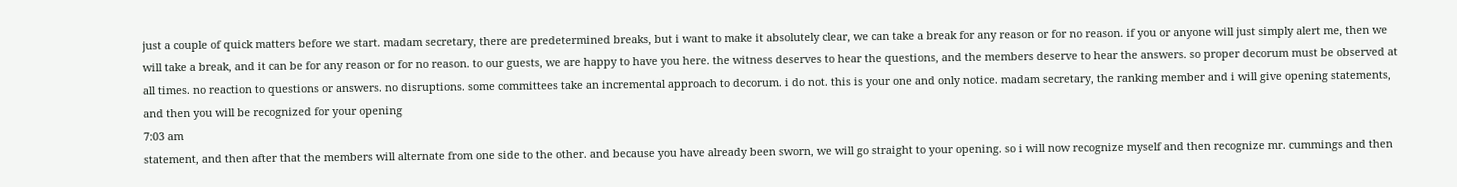just a couple of quick matters before we start. madam secretary, there are predetermined breaks, but i want to make it absolutely clear, we can take a break for any reason or for no reason. if you or anyone will just simply alert me, then we will take a break, and it can be for any reason or for no reason. to our guests, we are happy to have you here. the witness deserves to hear the questions, and the members deserve to hear the answers. so proper decorum must be observed at all times. no reaction to questions or answers. no disruptions. some committees take an incremental approach to decorum. i do not. this is your one and only notice. madam secretary, the ranking member and i will give opening statements, and then you will be recognized for your opening
7:03 am
statement, and then after that the members will alternate from one side to the other. and because you have already been sworn, we will go straight to your opening. so i will now recognize myself and then recognize mr. cummings and then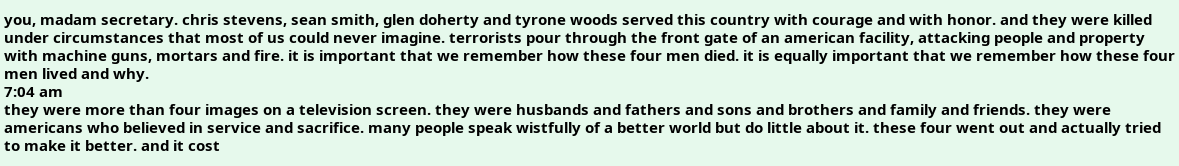you, madam secretary. chris stevens, sean smith, glen doherty and tyrone woods served this country with courage and with honor. and they were killed under circumstances that most of us could never imagine. terrorists pour through the front gate of an american facility, attacking people and property with machine guns, mortars and fire. it is important that we remember how these four men died. it is equally important that we remember how these four men lived and why.
7:04 am
they were more than four images on a television screen. they were husbands and fathers and sons and brothers and family and friends. they were americans who believed in service and sacrifice. many people speak wistfully of a better world but do little about it. these four went out and actually tried to make it better. and it cost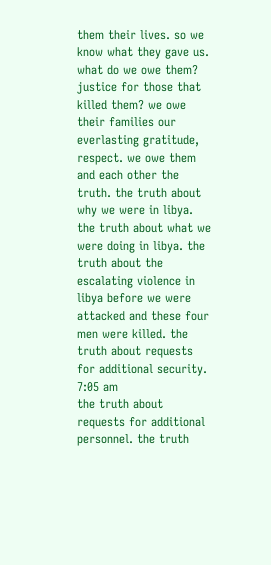them their lives. so we know what they gave us. what do we owe them? justice for those that killed them? we owe their families our everlasting gratitude, respect. we owe them and each other the truth. the truth about why we were in libya. the truth about what we were doing in libya. the truth about the escalating violence in libya before we were attacked and these four men were killed. the truth about requests for additional security.
7:05 am
the truth about requests for additional personnel. the truth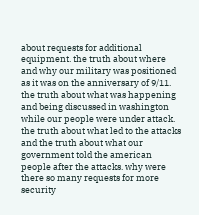about requests for additional equipment. the truth about where and why our military was positioned as it was on the anniversary of 9/11. the truth about what was happening and being discussed in washington while our people were under attack. the truth about what led to the attacks and the truth about what our government told the american people after the attacks. why were there so many requests for more security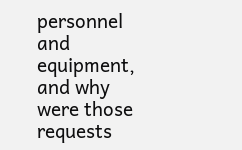personnel and equipment, and why were those requests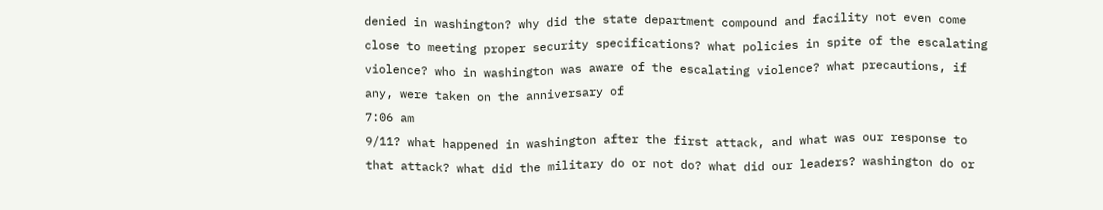denied in washington? why did the state department compound and facility not even come close to meeting proper security specifications? what policies in spite of the escalating violence? who in washington was aware of the escalating violence? what precautions, if any, were taken on the anniversary of
7:06 am
9/11? what happened in washington after the first attack, and what was our response to that attack? what did the military do or not do? what did our leaders? washington do or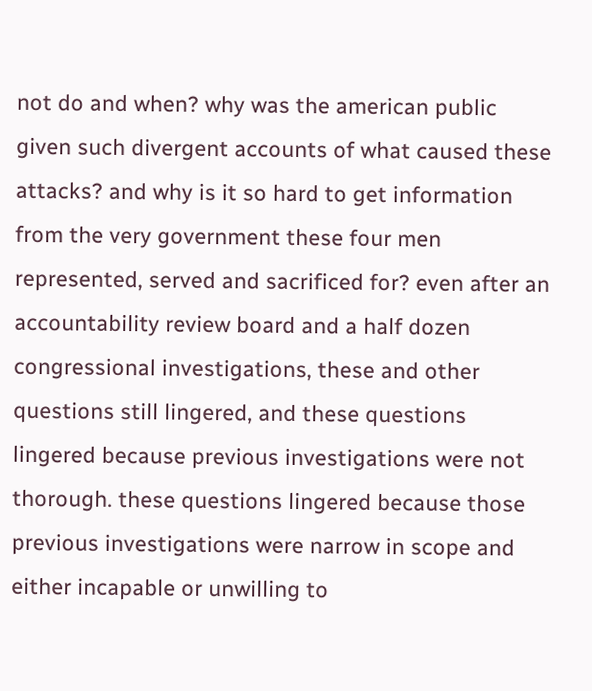not do and when? why was the american public given such divergent accounts of what caused these attacks? and why is it so hard to get information from the very government these four men represented, served and sacrificed for? even after an accountability review board and a half dozen congressional investigations, these and other questions still lingered, and these questions lingered because previous investigations were not thorough. these questions lingered because those previous investigations were narrow in scope and either incapable or unwilling to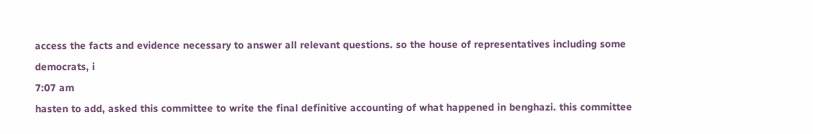access the facts and evidence necessary to answer all relevant questions. so the house of representatives including some democrats, i
7:07 am
hasten to add, asked this committee to write the final definitive accounting of what happened in benghazi. this committee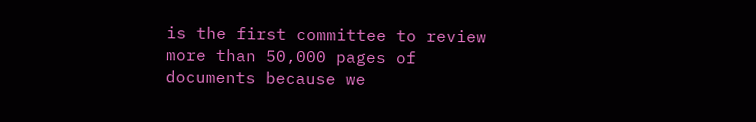is the first committee to review more than 50,000 pages of documents because we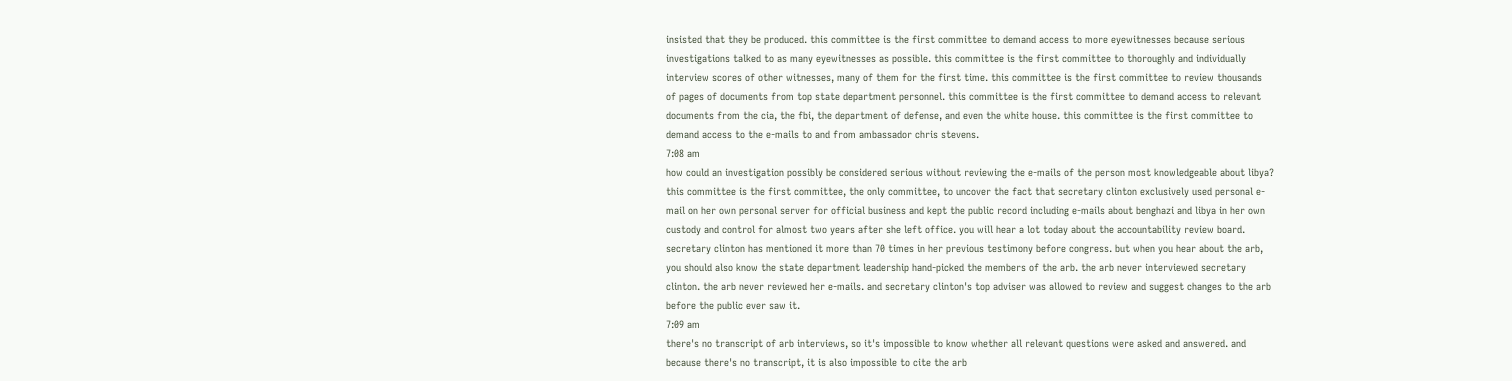insisted that they be produced. this committee is the first committee to demand access to more eyewitnesses because serious investigations talked to as many eyewitnesses as possible. this committee is the first committee to thoroughly and individually interview scores of other witnesses, many of them for the first time. this committee is the first committee to review thousands of pages of documents from top state department personnel. this committee is the first committee to demand access to relevant documents from the cia, the fbi, the department of defense, and even the white house. this committee is the first committee to demand access to the e-mails to and from ambassador chris stevens.
7:08 am
how could an investigation possibly be considered serious without reviewing the e-mails of the person most knowledgeable about libya? this committee is the first committee, the only committee, to uncover the fact that secretary clinton exclusively used personal e-mail on her own personal server for official business and kept the public record including e-mails about benghazi and libya in her own custody and control for almost two years after she left office. you will hear a lot today about the accountability review board. secretary clinton has mentioned it more than 70 times in her previous testimony before congress. but when you hear about the arb, you should also know the state department leadership hand-picked the members of the arb. the arb never interviewed secretary clinton. the arb never reviewed her e-mails. and secretary clinton's top adviser was allowed to review and suggest changes to the arb before the public ever saw it.
7:09 am
there's no transcript of arb interviews, so it's impossible to know whether all relevant questions were asked and answered. and because there's no transcript, it is also impossible to cite the arb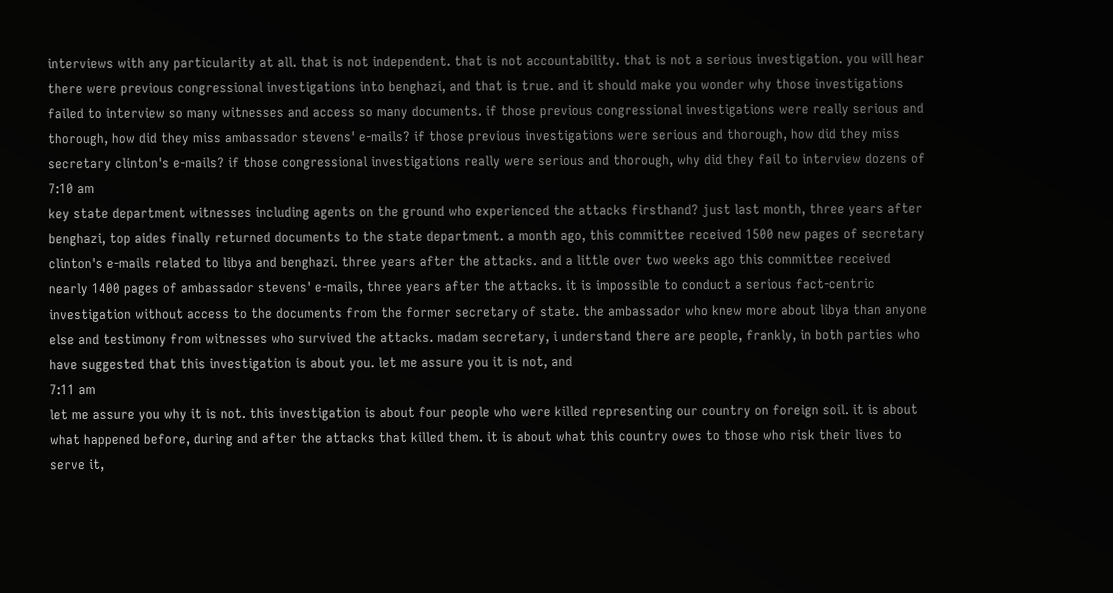interviews with any particularity at all. that is not independent. that is not accountability. that is not a serious investigation. you will hear there were previous congressional investigations into benghazi, and that is true. and it should make you wonder why those investigations failed to interview so many witnesses and access so many documents. if those previous congressional investigations were really serious and thorough, how did they miss ambassador stevens' e-mails? if those previous investigations were serious and thorough, how did they miss secretary clinton's e-mails? if those congressional investigations really were serious and thorough, why did they fail to interview dozens of
7:10 am
key state department witnesses including agents on the ground who experienced the attacks firsthand? just last month, three years after benghazi, top aides finally returned documents to the state department. a month ago, this committee received 1500 new pages of secretary clinton's e-mails related to libya and benghazi. three years after the attacks. and a little over two weeks ago this committee received nearly 1400 pages of ambassador stevens' e-mails, three years after the attacks. it is impossible to conduct a serious fact-centric investigation without access to the documents from the former secretary of state. the ambassador who knew more about libya than anyone else and testimony from witnesses who survived the attacks. madam secretary, i understand there are people, frankly, in both parties who have suggested that this investigation is about you. let me assure you it is not, and
7:11 am
let me assure you why it is not. this investigation is about four people who were killed representing our country on foreign soil. it is about what happened before, during and after the attacks that killed them. it is about what this country owes to those who risk their lives to serve it,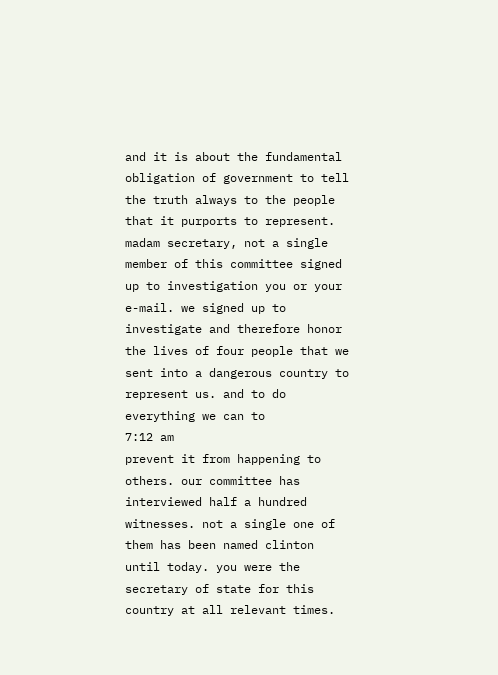and it is about the fundamental obligation of government to tell the truth always to the people that it purports to represent. madam secretary, not a single member of this committee signed up to investigation you or your e-mail. we signed up to investigate and therefore honor the lives of four people that we sent into a dangerous country to represent us. and to do everything we can to
7:12 am
prevent it from happening to others. our committee has interviewed half a hundred witnesses. not a single one of them has been named clinton until today. you were the secretary of state for this country at all relevant times.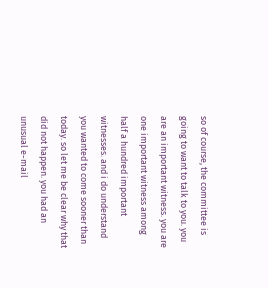so of course, the committee is going to want to talk to you. you are an important witness. you are one important witness among half a hundred important witnesses. and i do understand you wanted to come sooner than today. so let me be clear why that did not happen. you had an unusual e-mail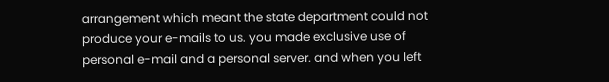arrangement which meant the state department could not produce your e-mails to us. you made exclusive use of personal e-mail and a personal server. and when you left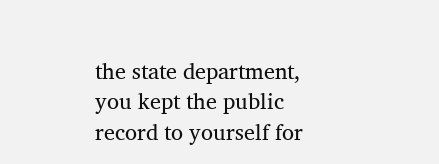the state department, you kept the public record to yourself for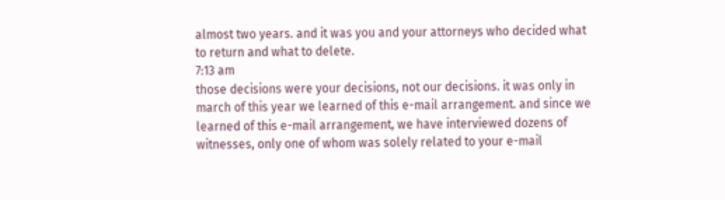almost two years. and it was you and your attorneys who decided what to return and what to delete.
7:13 am
those decisions were your decisions, not our decisions. it was only in march of this year we learned of this e-mail arrangement. and since we learned of this e-mail arrangement, we have interviewed dozens of witnesses, only one of whom was solely related to your e-mail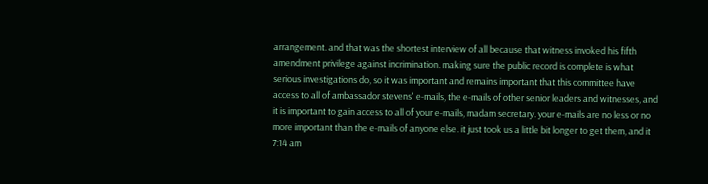arrangement. and that was the shortest interview of all because that witness invoked his fifth amendment privilege against incrimination. making sure the public record is complete is what serious investigations do, so it was important and remains important that this committee have access to all of ambassador stevens' e-mails, the e-mails of other senior leaders and witnesses, and it is important to gain access to all of your e-mails, madam secretary. your e-mails are no less or no more important than the e-mails of anyone else. it just took us a little bit longer to get them, and it
7:14 am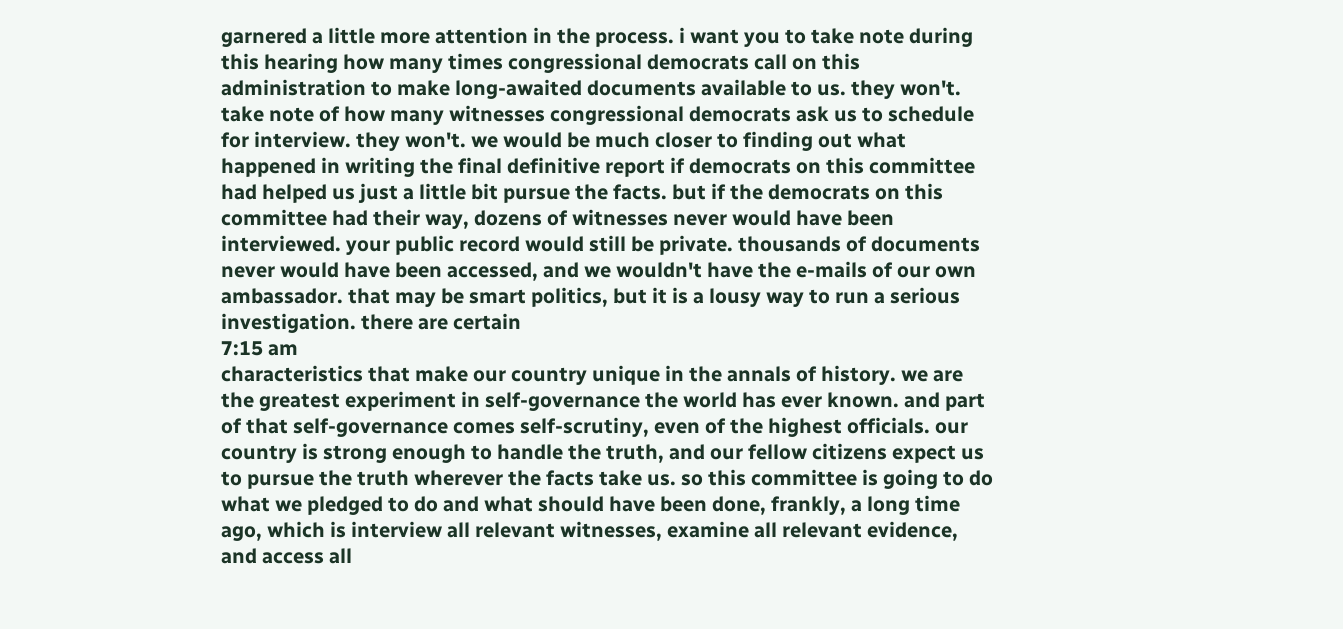garnered a little more attention in the process. i want you to take note during this hearing how many times congressional democrats call on this administration to make long-awaited documents available to us. they won't. take note of how many witnesses congressional democrats ask us to schedule for interview. they won't. we would be much closer to finding out what happened in writing the final definitive report if democrats on this committee had helped us just a little bit pursue the facts. but if the democrats on this committee had their way, dozens of witnesses never would have been interviewed. your public record would still be private. thousands of documents never would have been accessed, and we wouldn't have the e-mails of our own ambassador. that may be smart politics, but it is a lousy way to run a serious investigation. there are certain
7:15 am
characteristics that make our country unique in the annals of history. we are the greatest experiment in self-governance the world has ever known. and part of that self-governance comes self-scrutiny, even of the highest officials. our country is strong enough to handle the truth, and our fellow citizens expect us to pursue the truth wherever the facts take us. so this committee is going to do what we pledged to do and what should have been done, frankly, a long time ago, which is interview all relevant witnesses, examine all relevant evidence, and access all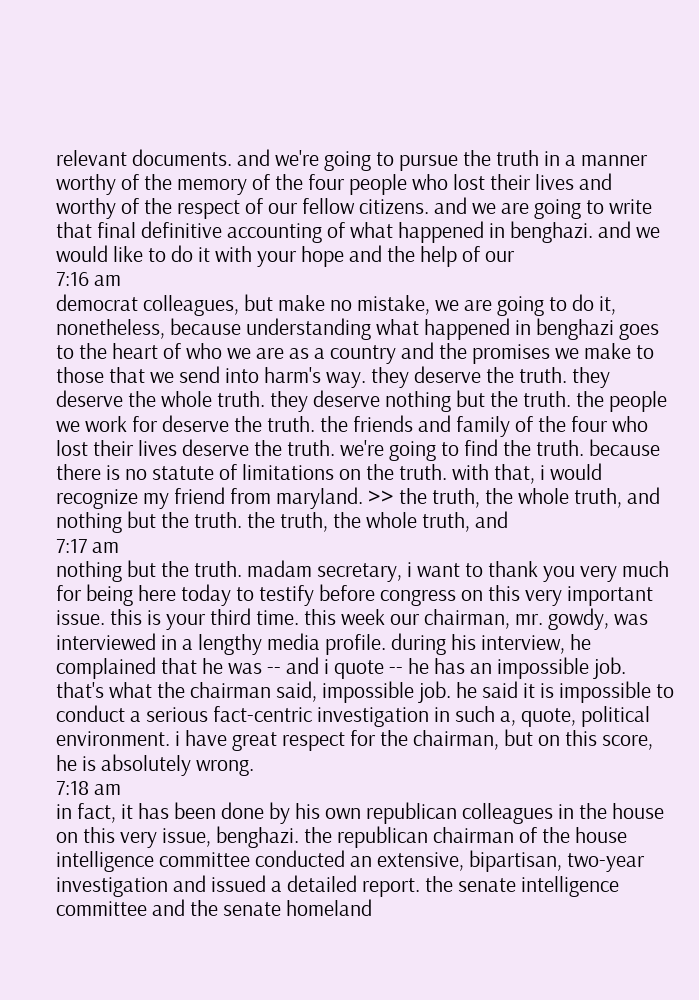relevant documents. and we're going to pursue the truth in a manner worthy of the memory of the four people who lost their lives and worthy of the respect of our fellow citizens. and we are going to write that final definitive accounting of what happened in benghazi. and we would like to do it with your hope and the help of our
7:16 am
democrat colleagues, but make no mistake, we are going to do it, nonetheless, because understanding what happened in benghazi goes to the heart of who we are as a country and the promises we make to those that we send into harm's way. they deserve the truth. they deserve the whole truth. they deserve nothing but the truth. the people we work for deserve the truth. the friends and family of the four who lost their lives deserve the truth. we're going to find the truth. because there is no statute of limitations on the truth. with that, i would recognize my friend from maryland. >> the truth, the whole truth, and nothing but the truth. the truth, the whole truth, and
7:17 am
nothing but the truth. madam secretary, i want to thank you very much for being here today to testify before congress on this very important issue. this is your third time. this week our chairman, mr. gowdy, was interviewed in a lengthy media profile. during his interview, he complained that he was -- and i quote -- he has an impossible job. that's what the chairman said, impossible job. he said it is impossible to conduct a serious fact-centric investigation in such a, quote, political environment. i have great respect for the chairman, but on this score, he is absolutely wrong.
7:18 am
in fact, it has been done by his own republican colleagues in the house on this very issue, benghazi. the republican chairman of the house intelligence committee conducted an extensive, bipartisan, two-year investigation and issued a detailed report. the senate intelligence committee and the senate homeland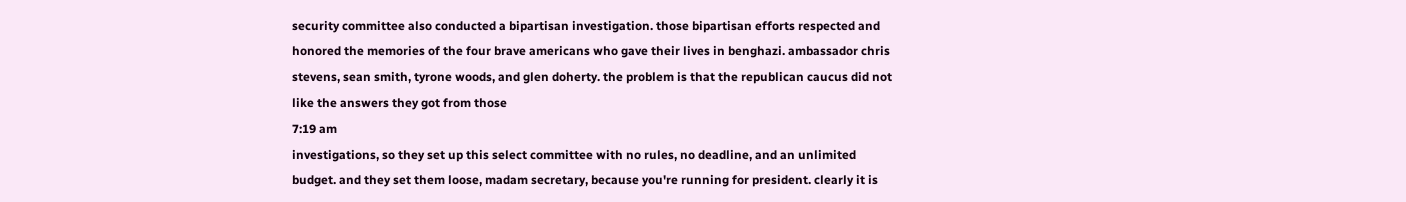security committee also conducted a bipartisan investigation. those bipartisan efforts respected and honored the memories of the four brave americans who gave their lives in benghazi. ambassador chris stevens, sean smith, tyrone woods, and glen doherty. the problem is that the republican caucus did not like the answers they got from those
7:19 am
investigations, so they set up this select committee with no rules, no deadline, and an unlimited budget. and they set them loose, madam secretary, because you're running for president. clearly it is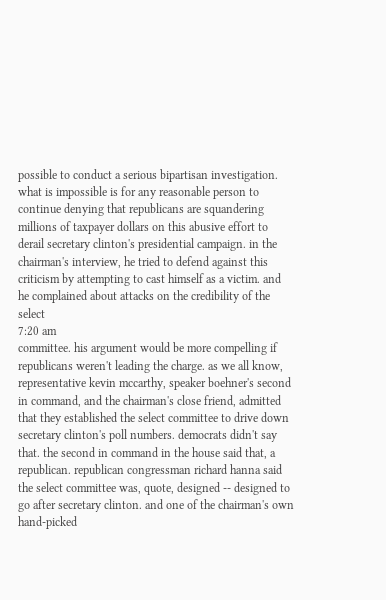possible to conduct a serious bipartisan investigation. what is impossible is for any reasonable person to continue denying that republicans are squandering millions of taxpayer dollars on this abusive effort to derail secretary clinton's presidential campaign. in the chairman's interview, he tried to defend against this criticism by attempting to cast himself as a victim. and he complained about attacks on the credibility of the select
7:20 am
committee. his argument would be more compelling if republicans weren't leading the charge. as we all know, representative kevin mccarthy, speaker boehner's second in command, and the chairman's close friend, admitted that they established the select committee to drive down secretary clinton's poll numbers. democrats didn't say that. the second in command in the house said that, a republican. republican congressman richard hanna said the select committee was, quote, designed -- designed to go after secretary clinton. and one of the chairman's own hand-picked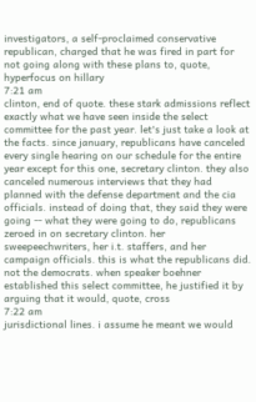investigators, a self-proclaimed conservative republican, charged that he was fired in part for not going along with these plans to, quote, hyperfocus on hillary
7:21 am
clinton, end of quote. these stark admissions reflect exactly what we have seen inside the select committee for the past year. let's just take a look at the facts. since january, republicans have canceled every single hearing on our schedule for the entire year except for this one, secretary clinton. they also canceled numerous interviews that they had planned with the defense department and the cia officials. instead of doing that, they said they were going -- what they were going to do, republicans zeroed in on secretary clinton. her sweepeechwriters, her i.t. staffers, and her campaign officials. this is what the republicans did. not the democrats. when speaker boehner established this select committee, he justified it by arguing that it would, quote, cross
7:22 am
jurisdictional lines. i assume he meant we would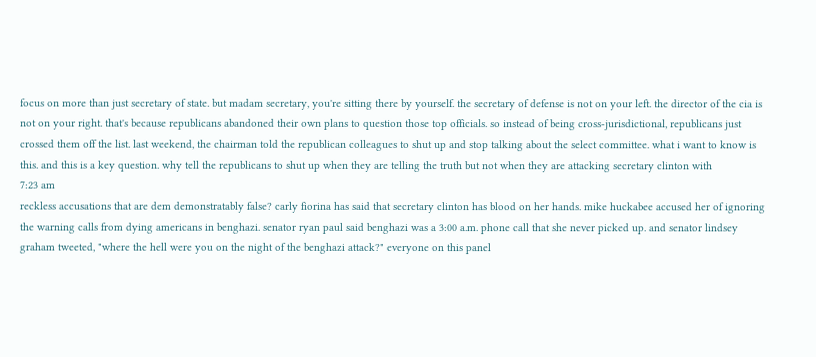focus on more than just secretary of state. but madam secretary, you're sitting there by yourself. the secretary of defense is not on your left. the director of the cia is not on your right. that's because republicans abandoned their own plans to question those top officials. so instead of being cross-jurisdictional, republicans just crossed them off the list. last weekend, the chairman told the republican colleagues to shut up and stop talking about the select committee. what i want to know is this. and this is a key question. why tell the republicans to shut up when they are telling the truth but not when they are attacking secretary clinton with
7:23 am
reckless accusations that are dem demonstratably false? carly fiorina has said that secretary clinton has blood on her hands. mike huckabee accused her of ignoring the warning calls from dying americans in benghazi. senator ryan paul said benghazi was a 3:00 a.m. phone call that she never picked up. and senator lindsey graham tweeted, "where the hell were you on the night of the benghazi attack?" everyone on this panel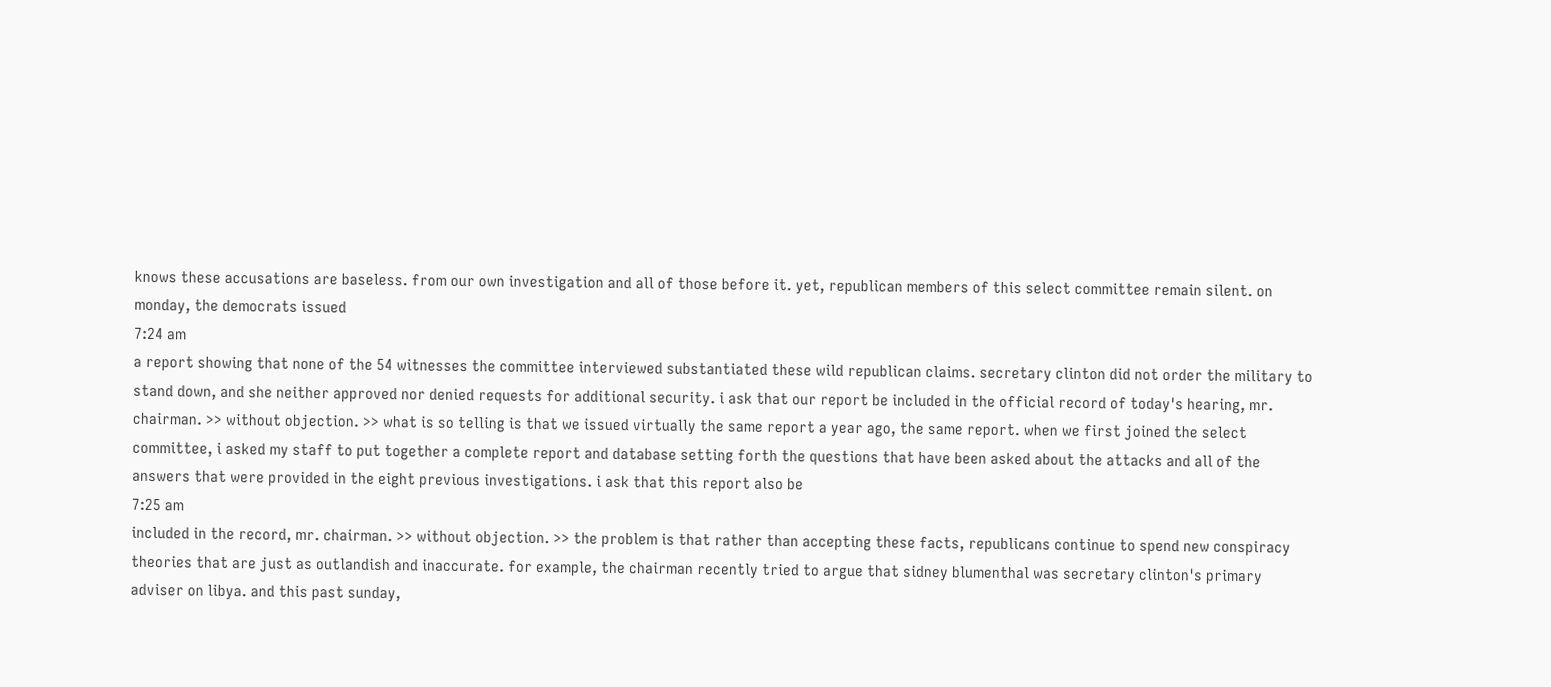knows these accusations are baseless. from our own investigation and all of those before it. yet, republican members of this select committee remain silent. on monday, the democrats issued
7:24 am
a report showing that none of the 54 witnesses the committee interviewed substantiated these wild republican claims. secretary clinton did not order the military to stand down, and she neither approved nor denied requests for additional security. i ask that our report be included in the official record of today's hearing, mr. chairman. >> without objection. >> what is so telling is that we issued virtually the same report a year ago, the same report. when we first joined the select committee, i asked my staff to put together a complete report and database setting forth the questions that have been asked about the attacks and all of the answers that were provided in the eight previous investigations. i ask that this report also be
7:25 am
included in the record, mr. chairman. >> without objection. >> the problem is that rather than accepting these facts, republicans continue to spend new conspiracy theories that are just as outlandish and inaccurate. for example, the chairman recently tried to argue that sidney blumenthal was secretary clinton's primary adviser on libya. and this past sunday,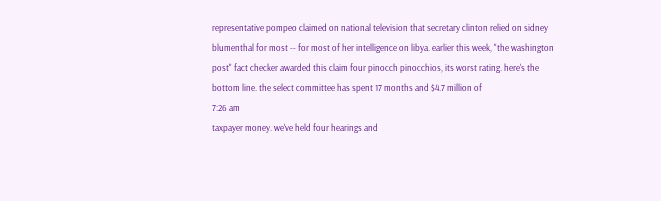representative pompeo claimed on national television that secretary clinton relied on sidney blumenthal for most -- for most of her intelligence on libya. earlier this week, "the washington post" fact checker awarded this claim four pinocch pinocchios, its worst rating. here's the bottom line. the select committee has spent 17 months and $4.7 million of
7:26 am
taxpayer money. we've held four hearings and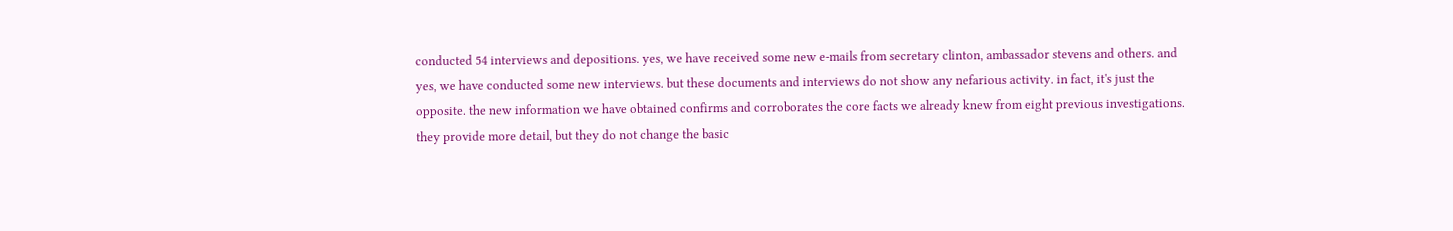conducted 54 interviews and depositions. yes, we have received some new e-mails from secretary clinton, ambassador stevens and others. and yes, we have conducted some new interviews. but these documents and interviews do not show any nefarious activity. in fact, it's just the opposite. the new information we have obtained confirms and corroborates the core facts we already knew from eight previous investigations. they provide more detail, but they do not change the basic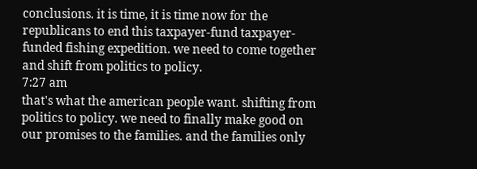conclusions. it is time, it is time now for the republicans to end this taxpayer-fund taxpayer-funded fishing expedition. we need to come together and shift from politics to policy.
7:27 am
that's what the american people want. shifting from politics to policy. we need to finally make good on our promises to the families. and the families only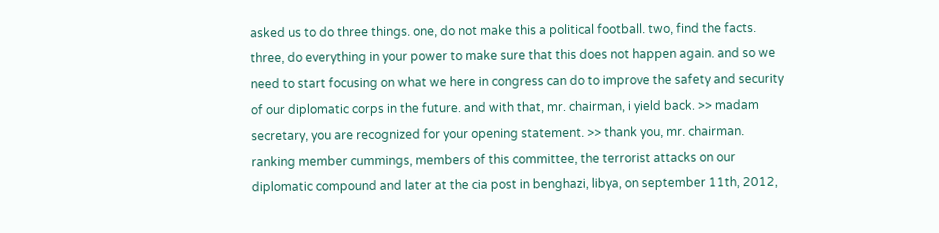asked us to do three things. one, do not make this a political football. two, find the facts. three, do everything in your power to make sure that this does not happen again. and so we need to start focusing on what we here in congress can do to improve the safety and security of our diplomatic corps in the future. and with that, mr. chairman, i yield back. >> madam secretary, you are recognized for your opening statement. >> thank you, mr. chairman. ranking member cummings, members of this committee, the terrorist attacks on our diplomatic compound and later at the cia post in benghazi, libya, on september 11th, 2012,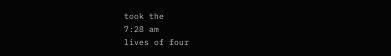took the
7:28 am
lives of four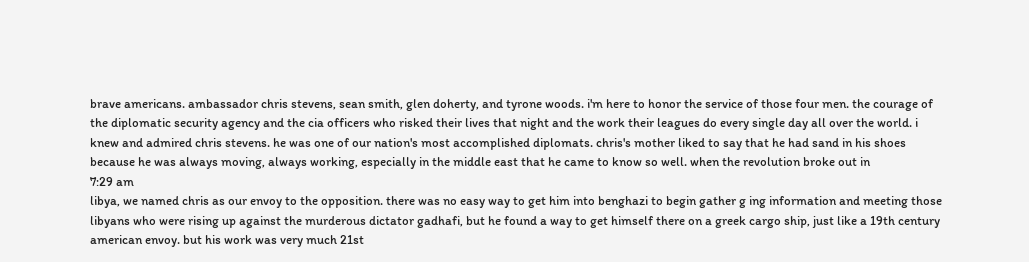brave americans. ambassador chris stevens, sean smith, glen doherty, and tyrone woods. i'm here to honor the service of those four men. the courage of the diplomatic security agency and the cia officers who risked their lives that night and the work their leagues do every single day all over the world. i knew and admired chris stevens. he was one of our nation's most accomplished diplomats. chris's mother liked to say that he had sand in his shoes because he was always moving, always working, especially in the middle east that he came to know so well. when the revolution broke out in
7:29 am
libya, we named chris as our envoy to the opposition. there was no easy way to get him into benghazi to begin gather g ing information and meeting those libyans who were rising up against the murderous dictator gadhafi, but he found a way to get himself there on a greek cargo ship, just like a 19th century american envoy. but his work was very much 21st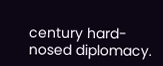century hard-nosed diplomacy.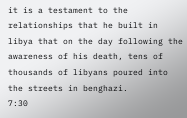it is a testament to the relationships that he built in libya that on the day following the awareness of his death, tens of thousands of libyans poured into the streets in benghazi.
7:30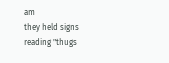am
they held signs reading "thugs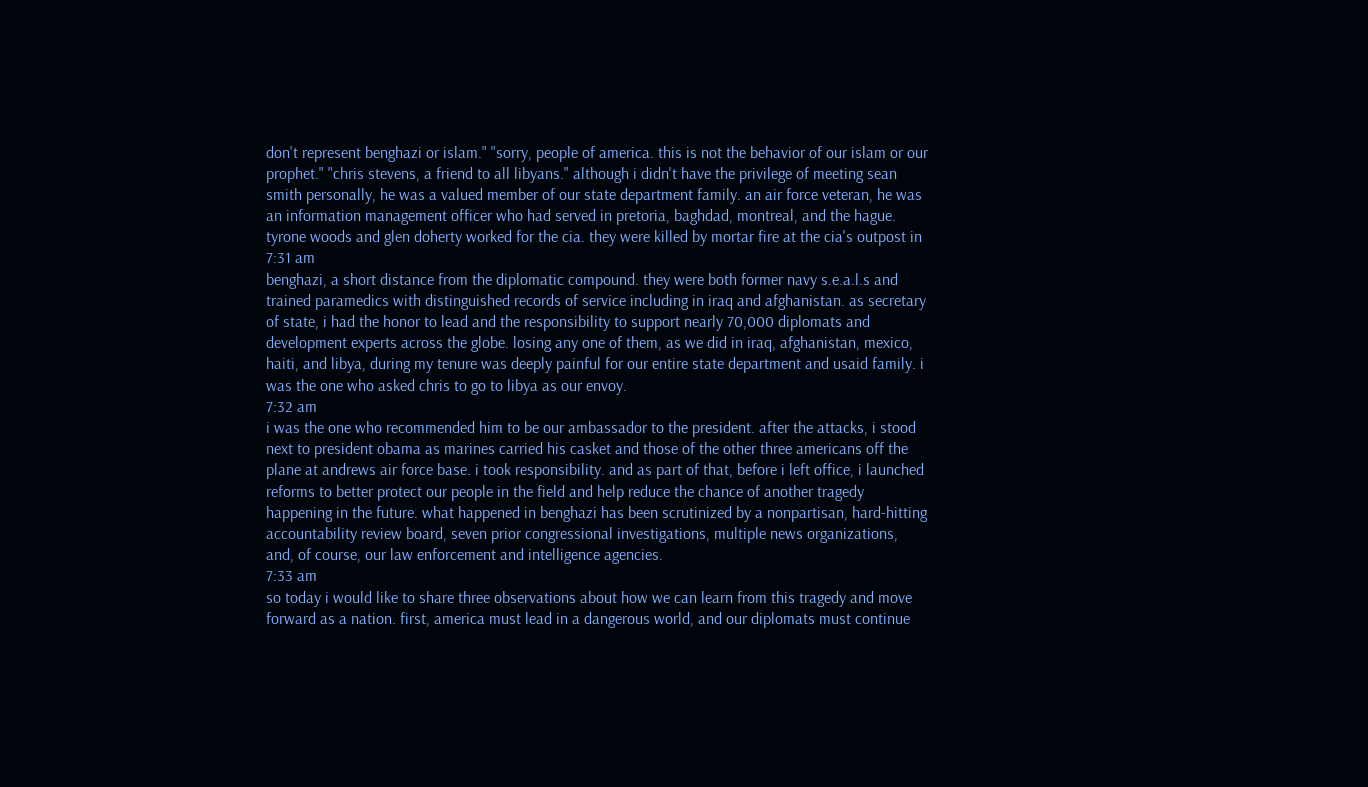don't represent benghazi or islam." "sorry, people of america. this is not the behavior of our islam or our prophet." "chris stevens, a friend to all libyans." although i didn't have the privilege of meeting sean smith personally, he was a valued member of our state department family. an air force veteran, he was an information management officer who had served in pretoria, baghdad, montreal, and the hague. tyrone woods and glen doherty worked for the cia. they were killed by mortar fire at the cia's outpost in
7:31 am
benghazi, a short distance from the diplomatic compound. they were both former navy s.e.a.l.s and trained paramedics with distinguished records of service including in iraq and afghanistan. as secretary of state, i had the honor to lead and the responsibility to support nearly 70,000 diplomats and development experts across the globe. losing any one of them, as we did in iraq, afghanistan, mexico, haiti, and libya, during my tenure was deeply painful for our entire state department and usaid family. i was the one who asked chris to go to libya as our envoy.
7:32 am
i was the one who recommended him to be our ambassador to the president. after the attacks, i stood next to president obama as marines carried his casket and those of the other three americans off the plane at andrews air force base. i took responsibility. and as part of that, before i left office, i launched reforms to better protect our people in the field and help reduce the chance of another tragedy happening in the future. what happened in benghazi has been scrutinized by a nonpartisan, hard-hitting accountability review board, seven prior congressional investigations, multiple news organizations, and, of course, our law enforcement and intelligence agencies.
7:33 am
so today i would like to share three observations about how we can learn from this tragedy and move forward as a nation. first, america must lead in a dangerous world, and our diplomats must continue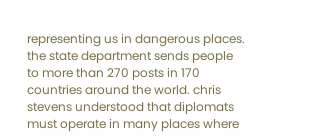representing us in dangerous places. the state department sends people to more than 270 posts in 170 countries around the world. chris stevens understood that diplomats must operate in many places where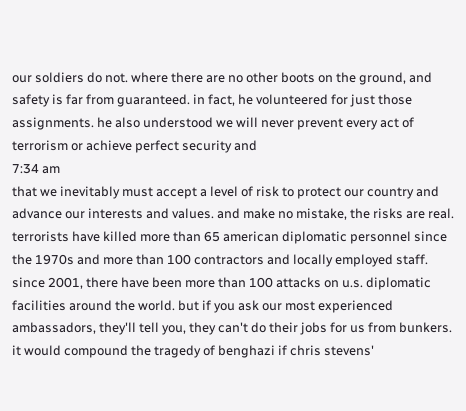our soldiers do not. where there are no other boots on the ground, and safety is far from guaranteed. in fact, he volunteered for just those assignments. he also understood we will never prevent every act of terrorism or achieve perfect security and
7:34 am
that we inevitably must accept a level of risk to protect our country and advance our interests and values. and make no mistake, the risks are real. terrorists have killed more than 65 american diplomatic personnel since the 1970s and more than 100 contractors and locally employed staff. since 2001, there have been more than 100 attacks on u.s. diplomatic facilities around the world. but if you ask our most experienced ambassadors, they'll tell you, they can't do their jobs for us from bunkers. it would compound the tragedy of benghazi if chris stevens'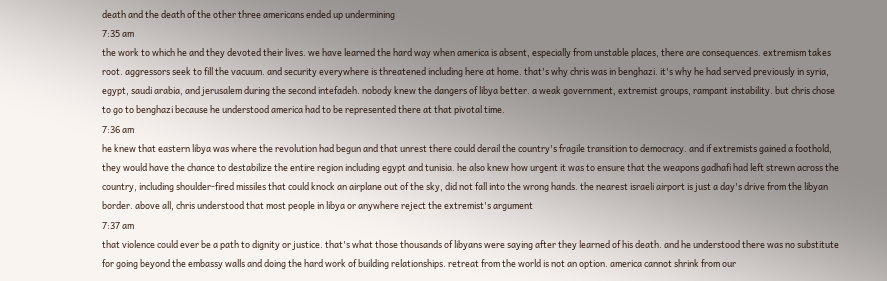death and the death of the other three americans ended up undermining
7:35 am
the work to which he and they devoted their lives. we have learned the hard way when america is absent, especially from unstable places, there are consequences. extremism takes root. aggressors seek to fill the vacuum. and security everywhere is threatened including here at home. that's why chris was in benghazi. it's why he had served previously in syria, egypt, saudi arabia, and jerusalem during the second intefadeh. nobody knew the dangers of libya better. a weak government, extremist groups, rampant instability. but chris chose to go to benghazi because he understood america had to be represented there at that pivotal time.
7:36 am
he knew that eastern libya was where the revolution had begun and that unrest there could derail the country's fragile transition to democracy. and if extremists gained a foothold, they would have the chance to destabilize the entire region including egypt and tunisia. he also knew how urgent it was to ensure that the weapons gadhafi had left strewn across the country, including shoulder-fired missiles that could knock an airplane out of the sky, did not fall into the wrong hands. the nearest israeli airport is just a day's drive from the libyan border. above all, chris understood that most people in libya or anywhere reject the extremist's argument
7:37 am
that violence could ever be a path to dignity or justice. that's what those thousands of libyans were saying after they learned of his death. and he understood there was no substitute for going beyond the embassy walls and doing the hard work of building relationships. retreat from the world is not an option. america cannot shrink from our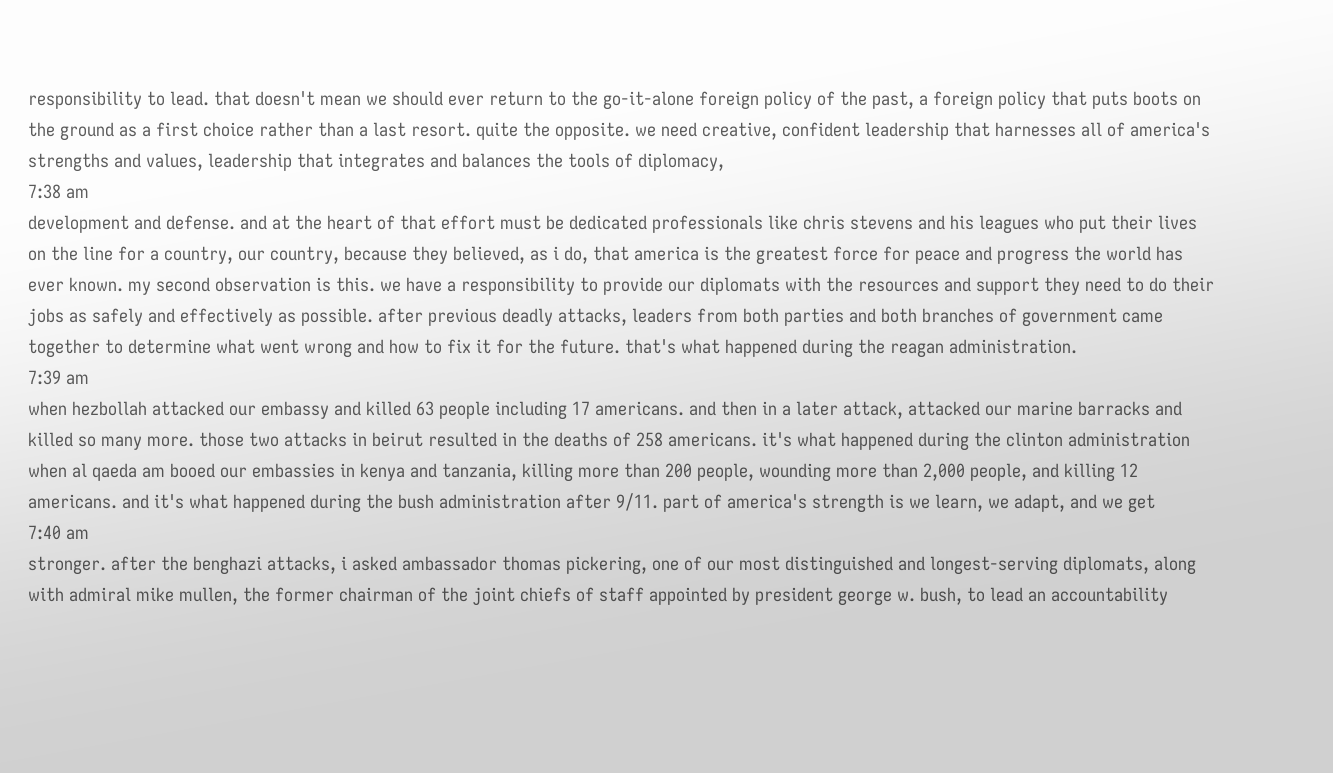responsibility to lead. that doesn't mean we should ever return to the go-it-alone foreign policy of the past, a foreign policy that puts boots on the ground as a first choice rather than a last resort. quite the opposite. we need creative, confident leadership that harnesses all of america's strengths and values, leadership that integrates and balances the tools of diplomacy,
7:38 am
development and defense. and at the heart of that effort must be dedicated professionals like chris stevens and his leagues who put their lives on the line for a country, our country, because they believed, as i do, that america is the greatest force for peace and progress the world has ever known. my second observation is this. we have a responsibility to provide our diplomats with the resources and support they need to do their jobs as safely and effectively as possible. after previous deadly attacks, leaders from both parties and both branches of government came together to determine what went wrong and how to fix it for the future. that's what happened during the reagan administration.
7:39 am
when hezbollah attacked our embassy and killed 63 people including 17 americans. and then in a later attack, attacked our marine barracks and killed so many more. those two attacks in beirut resulted in the deaths of 258 americans. it's what happened during the clinton administration when al qaeda am booed our embassies in kenya and tanzania, killing more than 200 people, wounding more than 2,000 people, and killing 12 americans. and it's what happened during the bush administration after 9/11. part of america's strength is we learn, we adapt, and we get
7:40 am
stronger. after the benghazi attacks, i asked ambassador thomas pickering, one of our most distinguished and longest-serving diplomats, along with admiral mike mullen, the former chairman of the joint chiefs of staff appointed by president george w. bush, to lead an accountability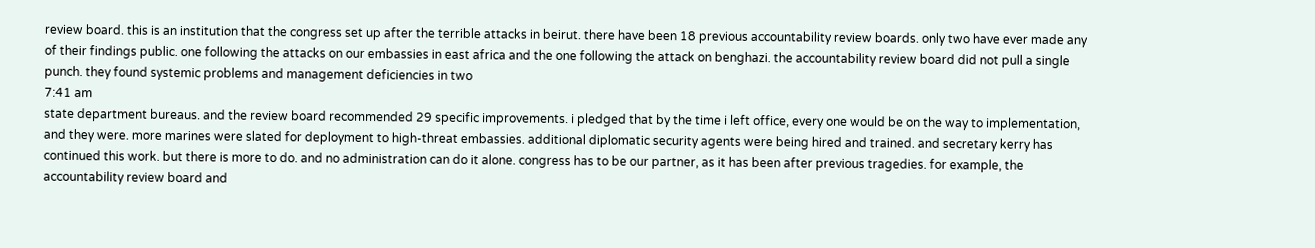review board. this is an institution that the congress set up after the terrible attacks in beirut. there have been 18 previous accountability review boards. only two have ever made any of their findings public. one following the attacks on our embassies in east africa and the one following the attack on benghazi. the accountability review board did not pull a single punch. they found systemic problems and management deficiencies in two
7:41 am
state department bureaus. and the review board recommended 29 specific improvements. i pledged that by the time i left office, every one would be on the way to implementation, and they were. more marines were slated for deployment to high-threat embassies. additional diplomatic security agents were being hired and trained. and secretary kerry has continued this work. but there is more to do. and no administration can do it alone. congress has to be our partner, as it has been after previous tragedies. for example, the accountability review board and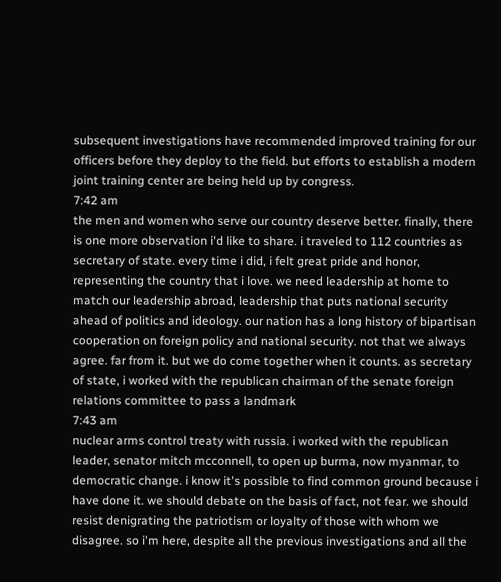subsequent investigations have recommended improved training for our officers before they deploy to the field. but efforts to establish a modern joint training center are being held up by congress.
7:42 am
the men and women who serve our country deserve better. finally, there is one more observation i'd like to share. i traveled to 112 countries as secretary of state. every time i did, i felt great pride and honor, representing the country that i love. we need leadership at home to match our leadership abroad, leadership that puts national security ahead of politics and ideology. our nation has a long history of bipartisan cooperation on foreign policy and national security. not that we always agree. far from it. but we do come together when it counts. as secretary of state, i worked with the republican chairman of the senate foreign relations committee to pass a landmark
7:43 am
nuclear arms control treaty with russia. i worked with the republican leader, senator mitch mcconnell, to open up burma, now myanmar, to democratic change. i know it's possible to find common ground because i have done it. we should debate on the basis of fact, not fear. we should resist denigrating the patriotism or loyalty of those with whom we disagree. so i'm here, despite all the previous investigations and all the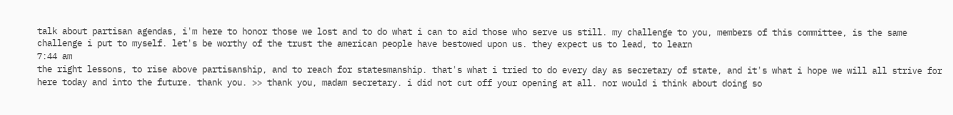talk about partisan agendas, i'm here to honor those we lost and to do what i can to aid those who serve us still. my challenge to you, members of this committee, is the same challenge i put to myself. let's be worthy of the trust the american people have bestowed upon us. they expect us to lead, to learn
7:44 am
the right lessons, to rise above partisanship, and to reach for statesmanship. that's what i tried to do every day as secretary of state, and it's what i hope we will all strive for here today and into the future. thank you. >> thank you, madam secretary. i did not cut off your opening at all. nor would i think about doing so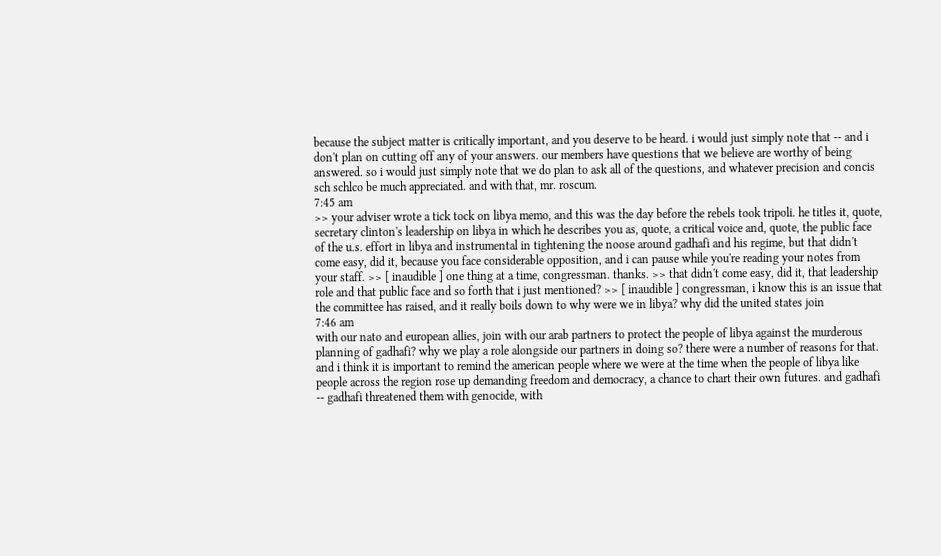because the subject matter is critically important, and you deserve to be heard. i would just simply note that -- and i don't plan on cutting off any of your answers. our members have questions that we believe are worthy of being answered. so i would just simply note that we do plan to ask all of the questions, and whatever precision and concis sch schlco be much appreciated. and with that, mr. roscum.
7:45 am
>> your adviser wrote a tick tock on libya memo, and this was the day before the rebels took tripoli. he titles it, quote, secretary clinton's leadership on libya in which he describes you as, quote, a critical voice and, quote, the public face of the u.s. effort in libya and instrumental in tightening the noose around gadhafi and his regime, but that didn't come easy, did it, because you face considerable opposition, and i can pause while you're reading your notes from your staff. >> [ inaudible ] one thing at a time, congressman. thanks. >> that didn't come easy, did it, that leadership role and that public face and so forth that i just mentioned? >> [ inaudible ] congressman, i know this is an issue that the committee has raised, and it really boils down to why were we in libya? why did the united states join
7:46 am
with our nato and european allies, join with our arab partners to protect the people of libya against the murderous planning of gadhafi? why we play a role alongside our partners in doing so? there were a number of reasons for that. and i think it is important to remind the american people where we were at the time when the people of libya like people across the region rose up demanding freedom and democracy, a chance to chart their own futures. and gadhafi -- gadhafi threatened them with genocide, with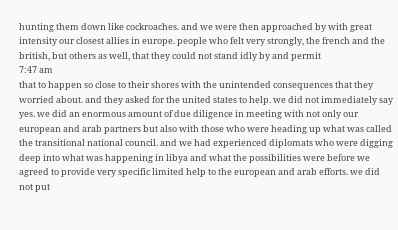hunting them down like cockroaches. and we were then approached by with great intensity our closest allies in europe. people who felt very strongly, the french and the british, but others as well, that they could not stand idly by and permit
7:47 am
that to happen so close to their shores with the unintended consequences that they worried about. and they asked for the united states to help. we did not immediately say yes. we did an enormous amount of due diligence in meeting with not only our european and arab partners but also with those who were heading up what was called the transitional national council. and we had experienced diplomats who were digging deep into what was happening in libya and what the possibilities were before we agreed to provide very specific limited help to the european and arab efforts. we did not put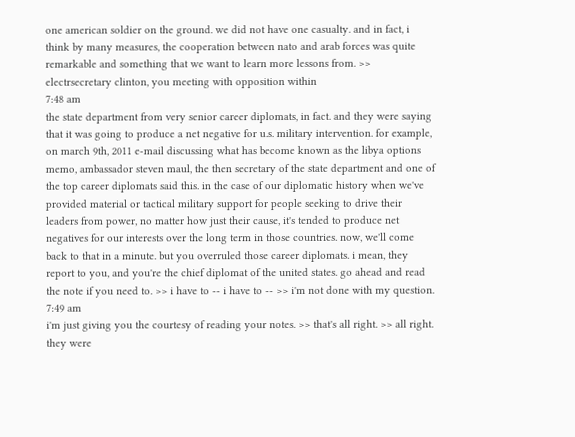one american soldier on the ground. we did not have one casualty. and in fact, i think by many measures, the cooperation between nato and arab forces was quite remarkable and something that we want to learn more lessons from. >> electrsecretary clinton, you meeting with opposition within
7:48 am
the state department from very senior career diplomats, in fact. and they were saying that it was going to produce a net negative for u.s. military intervention. for example, on march 9th, 2011 e-mail discussing what has become known as the libya options memo, ambassador steven maul, the then secretary of the state department and one of the top career diplomats said this. in the case of our diplomatic history when we've provided material or tactical military support for people seeking to drive their leaders from power, no matter how just their cause, it's tended to produce net negatives for our interests over the long term in those countries. now, we'll come back to that in a minute. but you overruled those career diplomats. i mean, they report to you, and you're the chief diplomat of the united states. go ahead and read the note if you need to. >> i have to -- i have to -- >> i'm not done with my question.
7:49 am
i'm just giving you the courtesy of reading your notes. >> that's all right. >> all right. they were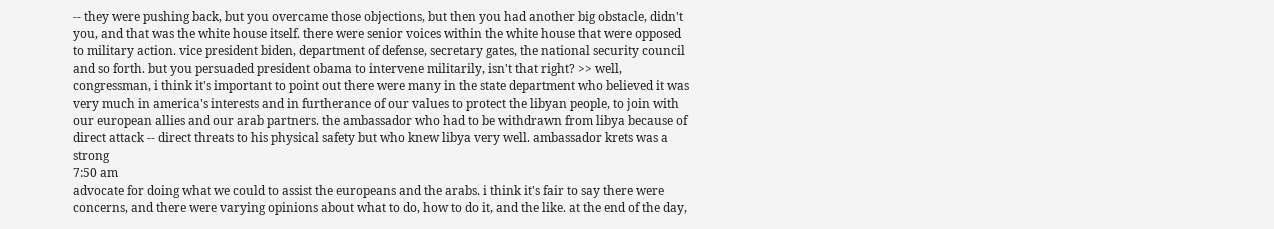-- they were pushing back, but you overcame those objections, but then you had another big obstacle, didn't you, and that was the white house itself. there were senior voices within the white house that were opposed to military action. vice president biden, department of defense, secretary gates, the national security council and so forth. but you persuaded president obama to intervene militarily, isn't that right? >> well, congressman, i think it's important to point out there were many in the state department who believed it was very much in america's interests and in furtherance of our values to protect the libyan people, to join with our european allies and our arab partners. the ambassador who had to be withdrawn from libya because of direct attack -- direct threats to his physical safety but who knew libya very well. ambassador krets was a strong
7:50 am
advocate for doing what we could to assist the europeans and the arabs. i think it's fair to say there were concerns, and there were varying opinions about what to do, how to do it, and the like. at the end of the day,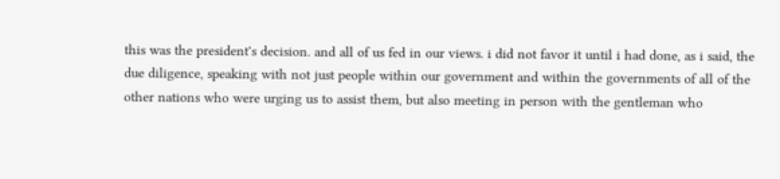this was the president's decision. and all of us fed in our views. i did not favor it until i had done, as i said, the due diligence, speaking with not just people within our government and within the governments of all of the other nations who were urging us to assist them, but also meeting in person with the gentleman who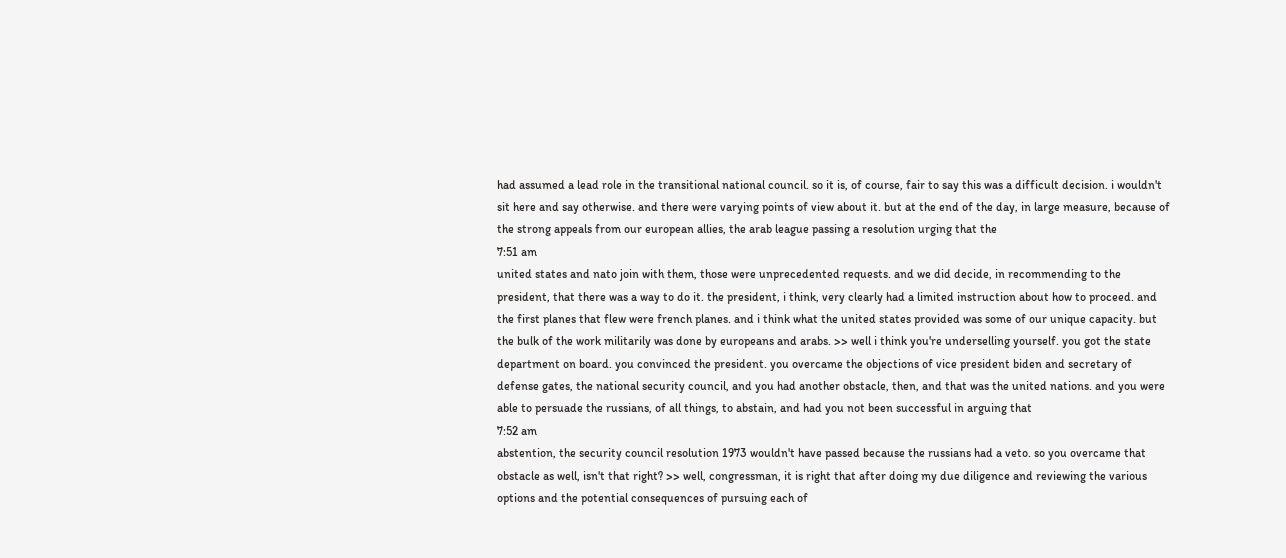had assumed a lead role in the transitional national council. so it is, of course, fair to say this was a difficult decision. i wouldn't sit here and say otherwise. and there were varying points of view about it. but at the end of the day, in large measure, because of the strong appeals from our european allies, the arab league passing a resolution urging that the
7:51 am
united states and nato join with them, those were unprecedented requests. and we did decide, in recommending to the president, that there was a way to do it. the president, i think, very clearly had a limited instruction about how to proceed. and the first planes that flew were french planes. and i think what the united states provided was some of our unique capacity. but the bulk of the work militarily was done by europeans and arabs. >> well i think you're underselling yourself. you got the state department on board. you convinced the president. you overcame the objections of vice president biden and secretary of defense gates, the national security council, and you had another obstacle, then, and that was the united nations. and you were able to persuade the russians, of all things, to abstain, and had you not been successful in arguing that
7:52 am
abstention, the security council resolution 1973 wouldn't have passed because the russians had a veto. so you overcame that obstacle as well, isn't that right? >> well, congressman, it is right that after doing my due diligence and reviewing the various options and the potential consequences of pursuing each of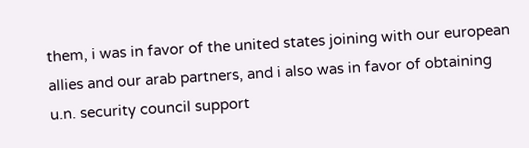them, i was in favor of the united states joining with our european allies and our arab partners, and i also was in favor of obtaining u.n. security council support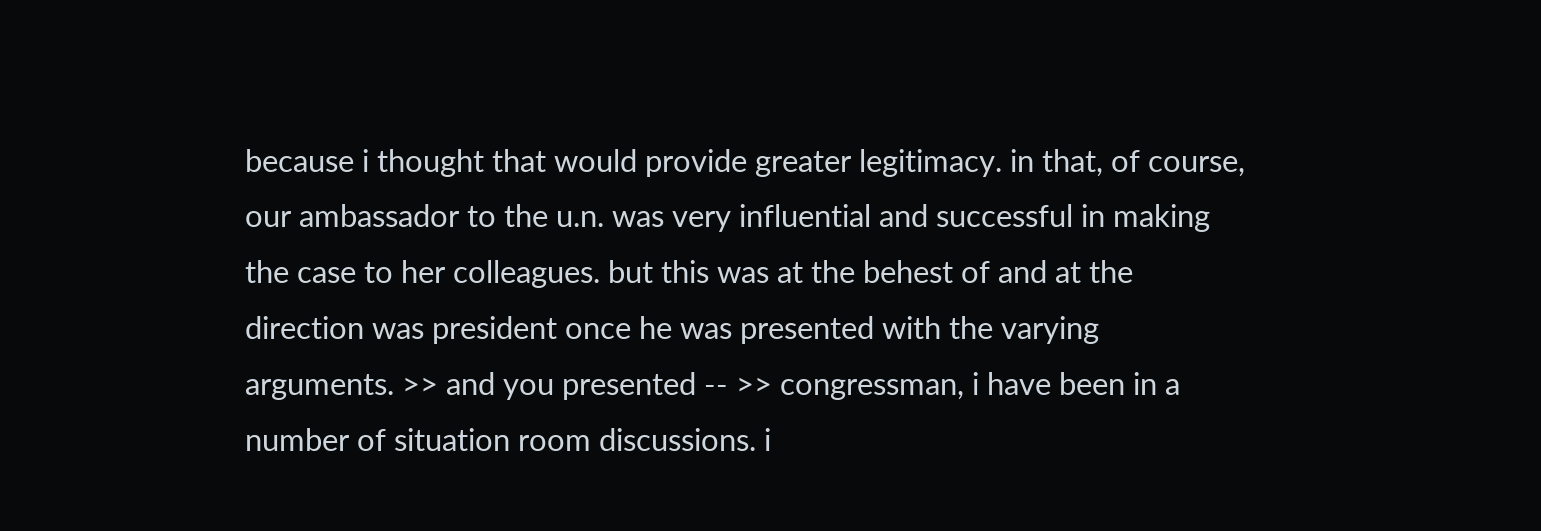because i thought that would provide greater legitimacy. in that, of course, our ambassador to the u.n. was very influential and successful in making the case to her colleagues. but this was at the behest of and at the direction was president once he was presented with the varying arguments. >> and you presented -- >> congressman, i have been in a number of situation room discussions. i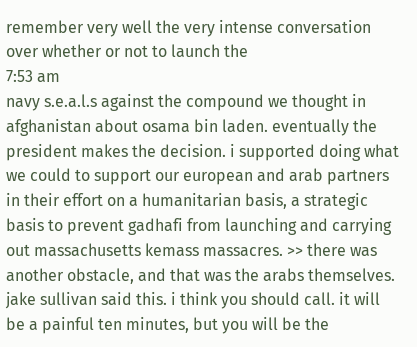remember very well the very intense conversation over whether or not to launch the
7:53 am
navy s.e.a.l.s against the compound we thought in afghanistan about osama bin laden. eventually the president makes the decision. i supported doing what we could to support our european and arab partners in their effort on a humanitarian basis, a strategic basis to prevent gadhafi from launching and carrying out massachusetts kemass massacres. >> there was another obstacle, and that was the arabs themselves. jake sullivan said this. i think you should call. it will be a painful ten minutes, but you will be the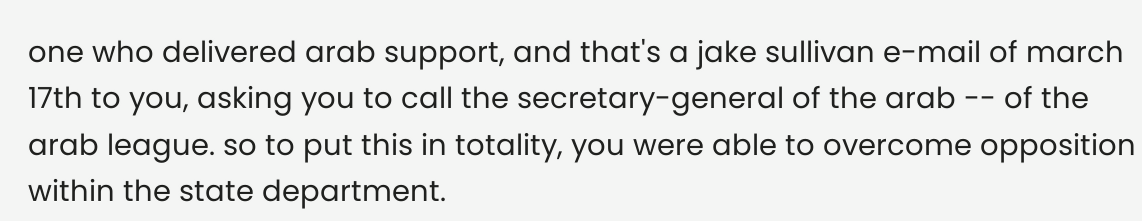one who delivered arab support, and that's a jake sullivan e-mail of march 17th to you, asking you to call the secretary-general of the arab -- of the arab league. so to put this in totality, you were able to overcome opposition within the state department.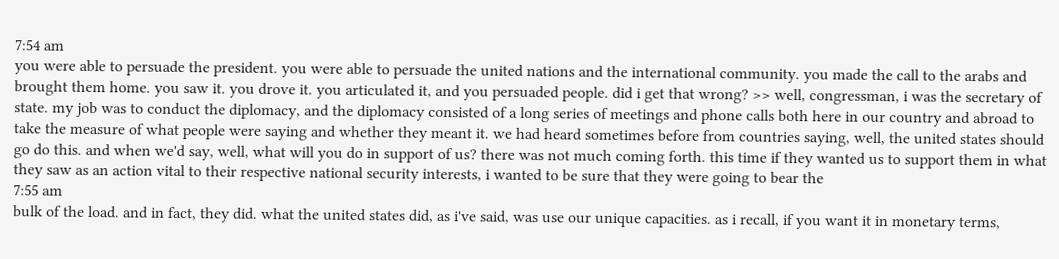7:54 am
you were able to persuade the president. you were able to persuade the united nations and the international community. you made the call to the arabs and brought them home. you saw it. you drove it. you articulated it, and you persuaded people. did i get that wrong? >> well, congressman, i was the secretary of state. my job was to conduct the diplomacy, and the diplomacy consisted of a long series of meetings and phone calls both here in our country and abroad to take the measure of what people were saying and whether they meant it. we had heard sometimes before from countries saying, well, the united states should go do this. and when we'd say, well, what will you do in support of us? there was not much coming forth. this time if they wanted us to support them in what they saw as an action vital to their respective national security interests, i wanted to be sure that they were going to bear the
7:55 am
bulk of the load. and in fact, they did. what the united states did, as i've said, was use our unique capacities. as i recall, if you want it in monetary terms,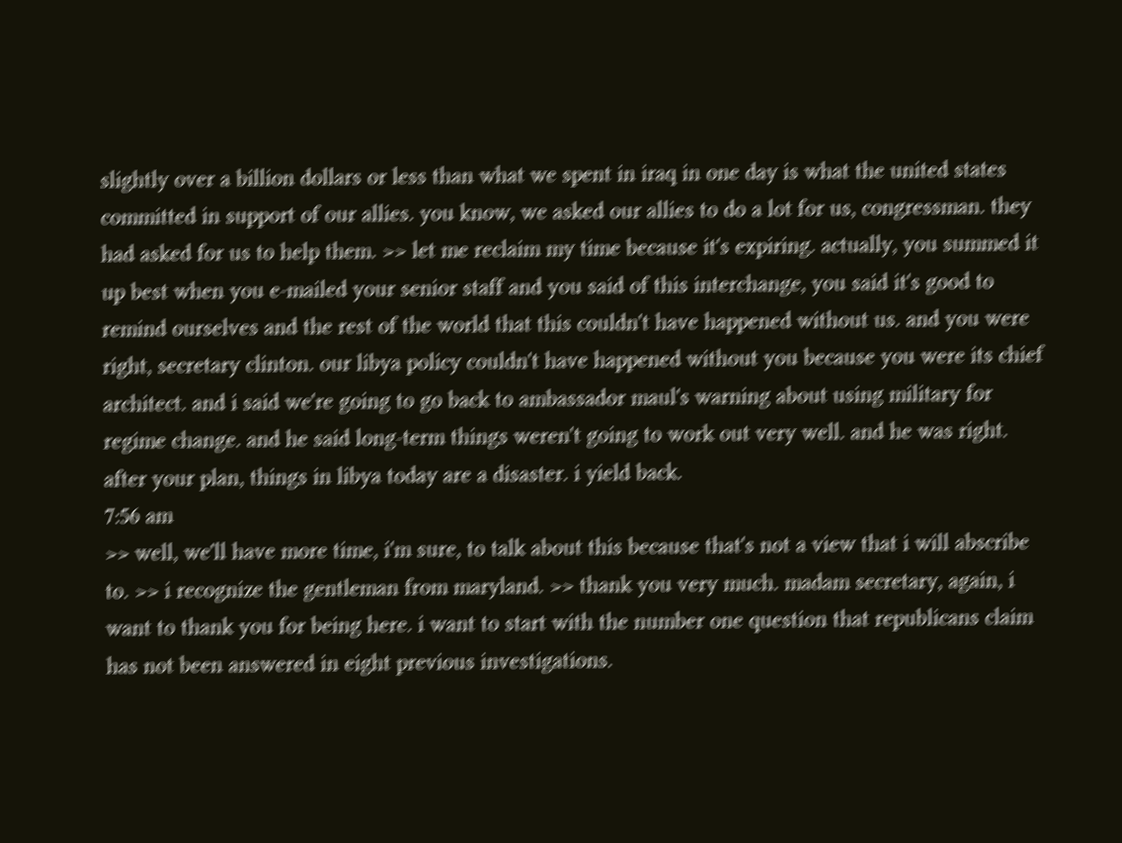slightly over a billion dollars or less than what we spent in iraq in one day is what the united states committed in support of our allies. you know, we asked our allies to do a lot for us, congressman. they had asked for us to help them. >> let me reclaim my time because it's expiring. actually, you summed it up best when you e-mailed your senior staff and you said of this interchange, you said it's good to remind ourselves and the rest of the world that this couldn't have happened without us. and you were right, secretary clinton. our libya policy couldn't have happened without you because you were its chief architect. and i said we're going to go back to ambassador maul's warning about using military for regime change. and he said long-term things weren't going to work out very well. and he was right. after your plan, things in libya today are a disaster. i yield back.
7:56 am
>> well, we'll have more time, i'm sure, to talk about this because that's not a view that i will abscribe to. >> i recognize the gentleman from maryland. >> thank you very much. madam secretary, again, i want to thank you for being here. i want to start with the number one question that republicans claim has not been answered in eight previous investigations.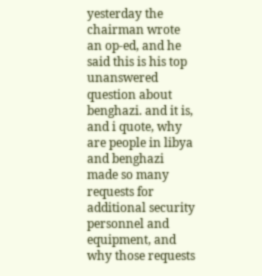yesterday the chairman wrote an op-ed, and he said this is his top unanswered question about benghazi. and it is, and i quote, why are people in libya and benghazi made so many requests for additional security personnel and equipment, and why those requests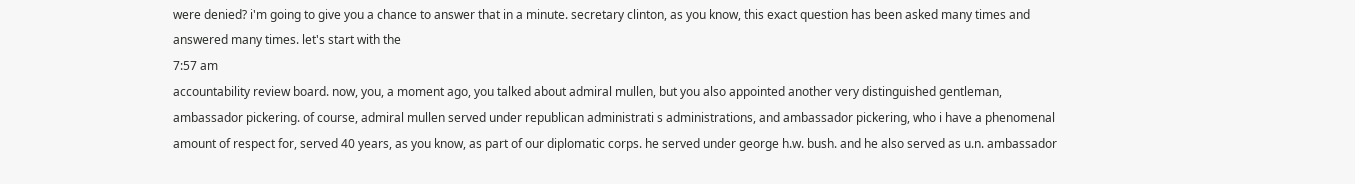were denied? i'm going to give you a chance to answer that in a minute. secretary clinton, as you know, this exact question has been asked many times and answered many times. let's start with the
7:57 am
accountability review board. now, you, a moment ago, you talked about admiral mullen, but you also appointed another very distinguished gentleman, ambassador pickering. of course, admiral mullen served under republican administrati s administrations, and ambassador pickering, who i have a phenomenal amount of respect for, served 40 years, as you know, as part of our diplomatic corps. he served under george h.w. bush. and he also served as u.n. ambassador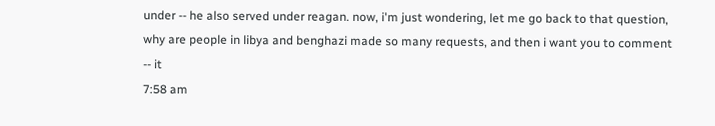under -- he also served under reagan. now, i'm just wondering, let me go back to that question, why are people in libya and benghazi made so many requests, and then i want you to comment -- it
7:58 am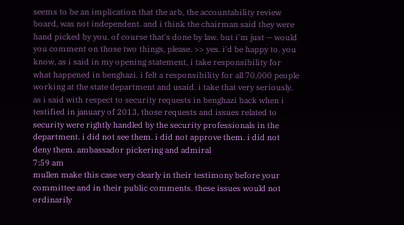seems to be an implication that the arb, the accountability review board, was not independent. and i think the chairman said they were hand picked by you. of course that's done by law. but i'm just -- would you comment on those two things, please. >> yes. i'd be happy to. you know, as i said in my opening statement, i take responsibility for what happened in benghazi. i felt a responsibility for all 70,000 people working at the state department and usaid. i take that very seriously. as i said with respect to security requests in benghazi back when i testified in january of 2013, those requests and issues related to security were rightly handled by the security professionals in the department. i did not see them. i did not approve them. i did not deny them. ambassador pickering and admiral
7:59 am
mullen make this case very clearly in their testimony before your committee and in their public comments. these issues would not ordinarily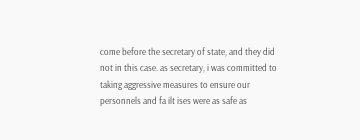come before the secretary of state, and they did not in this case. as secretary, i was committed to taking aggressive measures to ensure our personnels and fa ilt ises were as safe as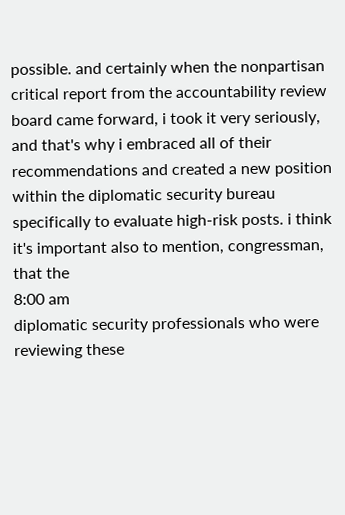possible. and certainly when the nonpartisan critical report from the accountability review board came forward, i took it very seriously, and that's why i embraced all of their recommendations and created a new position within the diplomatic security bureau specifically to evaluate high-risk posts. i think it's important also to mention, congressman, that the
8:00 am
diplomatic security professionals who were reviewing these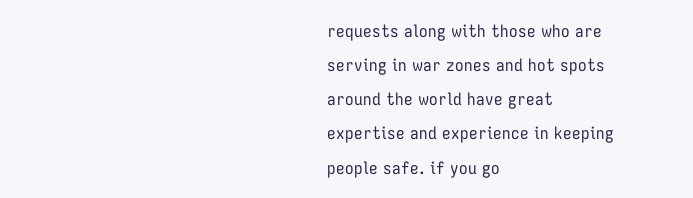requests along with those who are serving in war zones and hot spots around the world have great expertise and experience in keeping people safe. if you go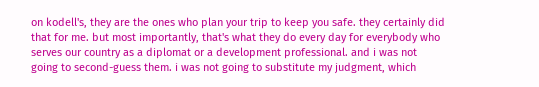on kodell's, they are the ones who plan your trip to keep you safe. they certainly did that for me. but most importantly, that's what they do every day for everybody who serves our country as a diplomat or a development professional. and i was not going to second-guess them. i was not going to substitute my judgment, which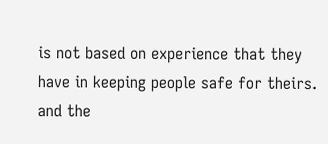is not based on experience that they have in keeping people safe for theirs. and the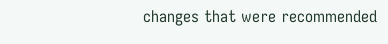changes that were recommended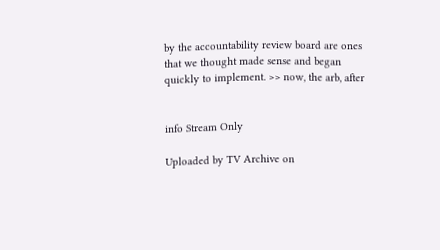by the accountability review board are ones that we thought made sense and began quickly to implement. >> now, the arb, after


info Stream Only

Uploaded by TV Archive on